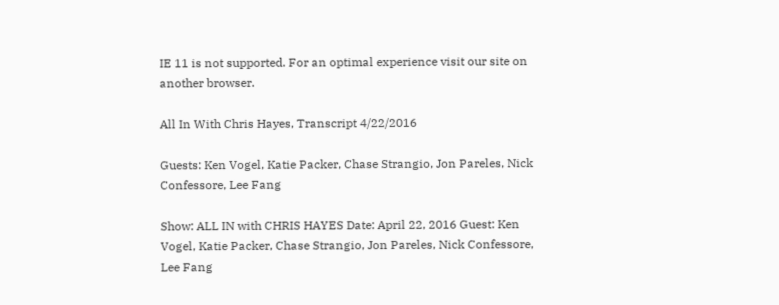IE 11 is not supported. For an optimal experience visit our site on another browser.

All In With Chris Hayes, Transcript 4/22/2016

Guests: Ken Vogel, Katie Packer, Chase Strangio, Jon Pareles, Nick Confessore, Lee Fang

Show: ALL IN with CHRIS HAYES Date: April 22, 2016 Guest: Ken Vogel, Katie Packer, Chase Strangio, Jon Pareles, Nick Confessore, Lee Fang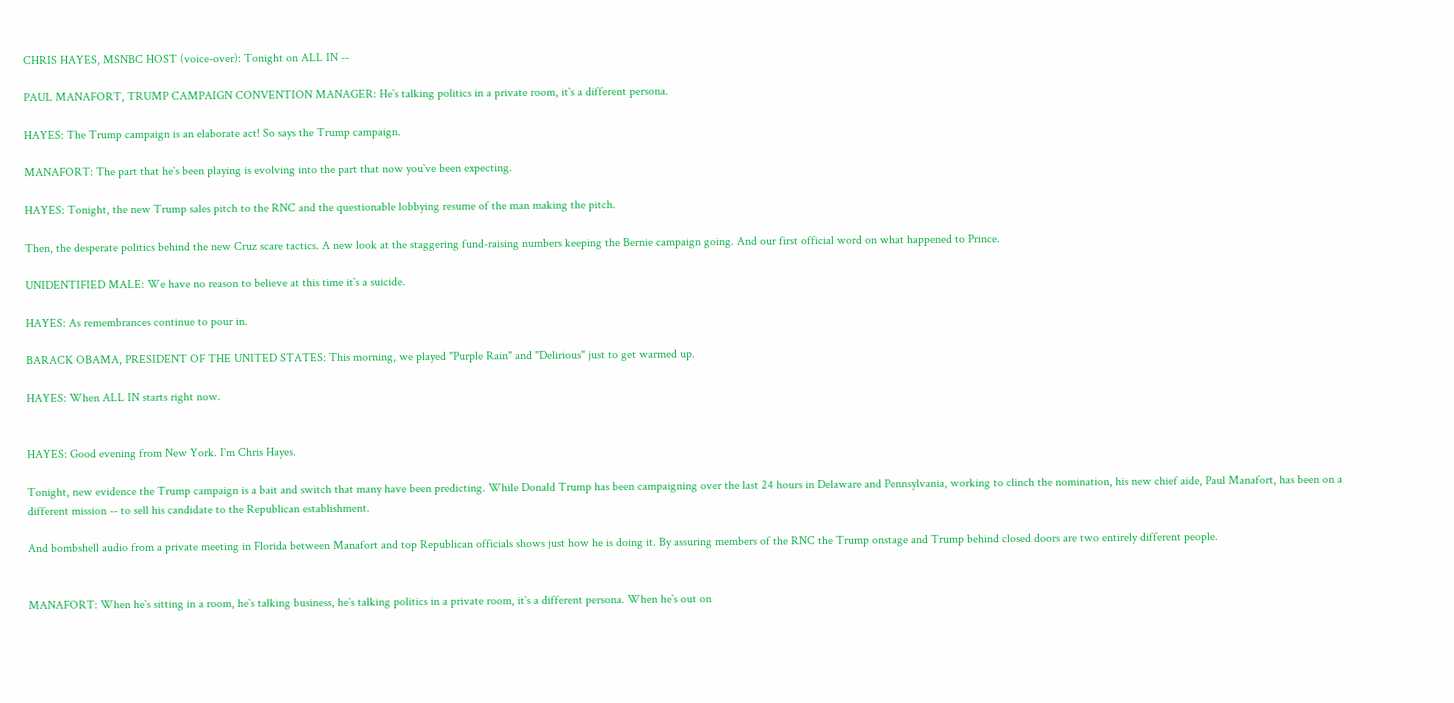CHRIS HAYES, MSNBC HOST (voice-over): Tonight on ALL IN --

PAUL MANAFORT, TRUMP CAMPAIGN CONVENTION MANAGER: He`s talking politics in a private room, it`s a different persona.

HAYES: The Trump campaign is an elaborate act! So says the Trump campaign.

MANAFORT: The part that he`s been playing is evolving into the part that now you`ve been expecting.

HAYES: Tonight, the new Trump sales pitch to the RNC and the questionable lobbying resume of the man making the pitch.

Then, the desperate politics behind the new Cruz scare tactics. A new look at the staggering fund-raising numbers keeping the Bernie campaign going. And our first official word on what happened to Prince.

UNIDENTIFIED MALE: We have no reason to believe at this time it`s a suicide.

HAYES: As remembrances continue to pour in.

BARACK OBAMA, PRESIDENT OF THE UNITED STATES: This morning, we played "Purple Rain" and "Delirious" just to get warmed up.

HAYES: When ALL IN starts right now.


HAYES: Good evening from New York. I`m Chris Hayes.

Tonight, new evidence the Trump campaign is a bait and switch that many have been predicting. While Donald Trump has been campaigning over the last 24 hours in Delaware and Pennsylvania, working to clinch the nomination, his new chief aide, Paul Manafort, has been on a different mission -- to sell his candidate to the Republican establishment.

And bombshell audio from a private meeting in Florida between Manafort and top Republican officials shows just how he is doing it. By assuring members of the RNC the Trump onstage and Trump behind closed doors are two entirely different people.


MANAFORT: When he`s sitting in a room, he`s talking business, he`s talking politics in a private room, it`s a different persona. When he`s out on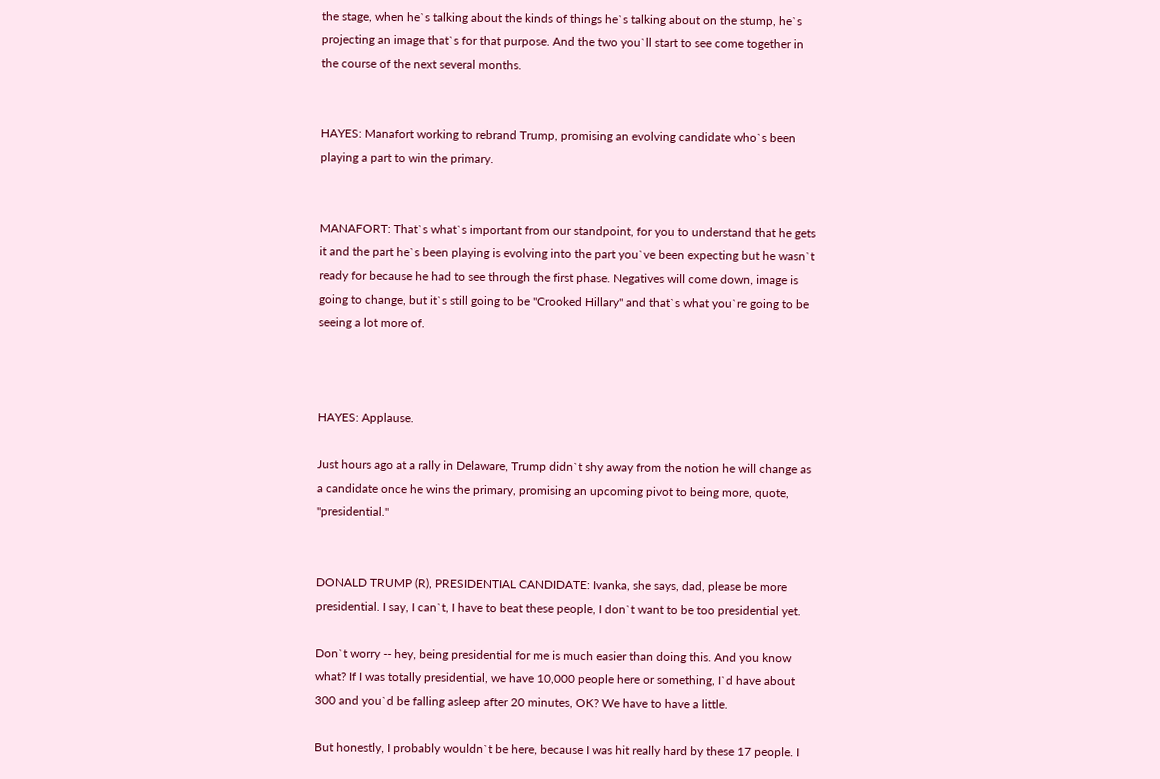the stage, when he`s talking about the kinds of things he`s talking about on the stump, he`s projecting an image that`s for that purpose. And the two you`ll start to see come together in the course of the next several months.


HAYES: Manafort working to rebrand Trump, promising an evolving candidate who`s been playing a part to win the primary.


MANAFORT: That`s what`s important from our standpoint, for you to understand that he gets it and the part he`s been playing is evolving into the part you`ve been expecting but he wasn`t ready for because he had to see through the first phase. Negatives will come down, image is going to change, but it`s still going to be "Crooked Hillary" and that`s what you`re going to be seeing a lot more of.



HAYES: Applause.

Just hours ago at a rally in Delaware, Trump didn`t shy away from the notion he will change as a candidate once he wins the primary, promising an upcoming pivot to being more, quote, "presidential."


DONALD TRUMP (R), PRESIDENTIAL CANDIDATE: Ivanka, she says, dad, please be more presidential. I say, I can`t, I have to beat these people, I don`t want to be too presidential yet.

Don`t worry -- hey, being presidential for me is much easier than doing this. And you know what? If I was totally presidential, we have 10,000 people here or something, I`d have about 300 and you`d be falling asleep after 20 minutes, OK? We have to have a little.

But honestly, I probably wouldn`t be here, because I was hit really hard by these 17 people. I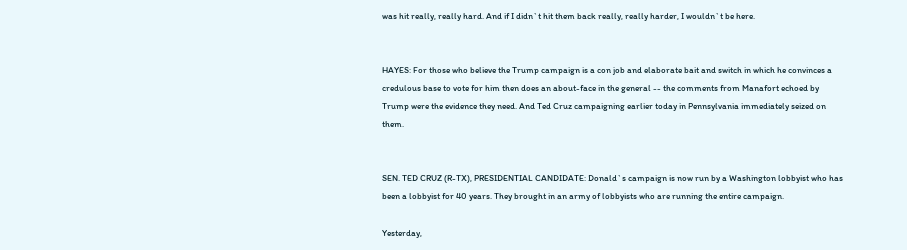was hit really, really hard. And if I didn`t hit them back really, really harder, I wouldn`t be here.


HAYES: For those who believe the Trump campaign is a con job and elaborate bait and switch in which he convinces a credulous base to vote for him then does an about-face in the general -- the comments from Manafort echoed by Trump were the evidence they need. And Ted Cruz campaigning earlier today in Pennsylvania immediately seized on them.


SEN. TED CRUZ (R-TX), PRESIDENTIAL CANDIDATE: Donald`s campaign is now run by a Washington lobbyist who has been a lobbyist for 40 years. They brought in an army of lobbyists who are running the entire campaign.

Yesterday,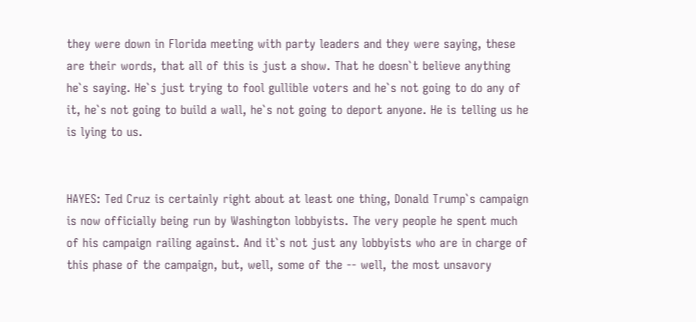they were down in Florida meeting with party leaders and they were saying, these are their words, that all of this is just a show. That he doesn`t believe anything he`s saying. He`s just trying to fool gullible voters and he`s not going to do any of it, he`s not going to build a wall, he`s not going to deport anyone. He is telling us he is lying to us.


HAYES: Ted Cruz is certainly right about at least one thing, Donald Trump`s campaign is now officially being run by Washington lobbyists. The very people he spent much of his campaign railing against. And it`s not just any lobbyists who are in charge of this phase of the campaign, but, well, some of the -- well, the most unsavory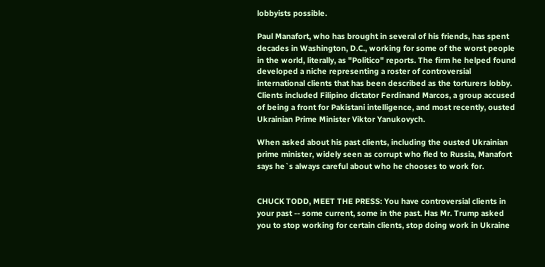lobbyists possible.

Paul Manafort, who has brought in several of his friends, has spent decades in Washington, D.C., working for some of the worst people in the world, literally, as "Politico" reports. The firm he helped found developed a niche representing a roster of controversial international clients that has been described as the torturers lobby. Clients included Filipino dictator Ferdinand Marcos, a group accused of being a front for Pakistani intelligence, and most recently, ousted Ukrainian Prime Minister Viktor Yanukovych.

When asked about his past clients, including the ousted Ukrainian prime minister, widely seen as corrupt who fled to Russia, Manafort says he`s always careful about who he chooses to work for.


CHUCK TODD, MEET THE PRESS: You have controversial clients in your past -- some current, some in the past. Has Mr. Trump asked you to stop working for certain clients, stop doing work in Ukraine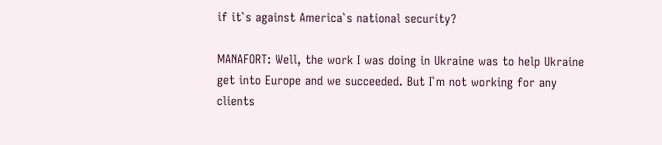if it`s against America`s national security?

MANAFORT: Well, the work I was doing in Ukraine was to help Ukraine get into Europe and we succeeded. But I`m not working for any clients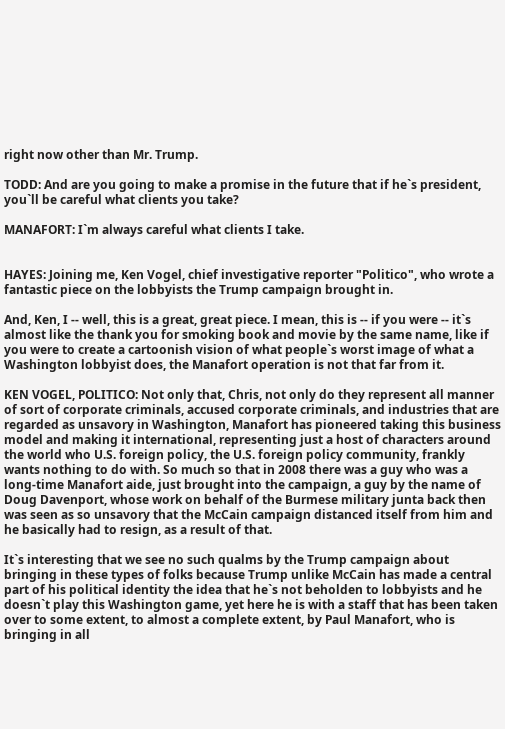right now other than Mr. Trump.

TODD: And are you going to make a promise in the future that if he`s president, you`ll be careful what clients you take?

MANAFORT: I`m always careful what clients I take.


HAYES: Joining me, Ken Vogel, chief investigative reporter "Politico", who wrote a fantastic piece on the lobbyists the Trump campaign brought in.

And, Ken, I -- well, this is a great, great piece. I mean, this is -- if you were -- it`s almost like the thank you for smoking book and movie by the same name, like if you were to create a cartoonish vision of what people`s worst image of what a Washington lobbyist does, the Manafort operation is not that far from it.

KEN VOGEL, POLITICO: Not only that, Chris, not only do they represent all manner of sort of corporate criminals, accused corporate criminals, and industries that are regarded as unsavory in Washington, Manafort has pioneered taking this business model and making it international, representing just a host of characters around the world who U.S. foreign policy, the U.S. foreign policy community, frankly wants nothing to do with. So much so that in 2008 there was a guy who was a long-time Manafort aide, just brought into the campaign, a guy by the name of Doug Davenport, whose work on behalf of the Burmese military junta back then was seen as so unsavory that the McCain campaign distanced itself from him and he basically had to resign, as a result of that.

It`s interesting that we see no such qualms by the Trump campaign about bringing in these types of folks because Trump unlike McCain has made a central part of his political identity the idea that he`s not beholden to lobbyists and he doesn`t play this Washington game, yet here he is with a staff that has been taken over to some extent, to almost a complete extent, by Paul Manafort, who is bringing in all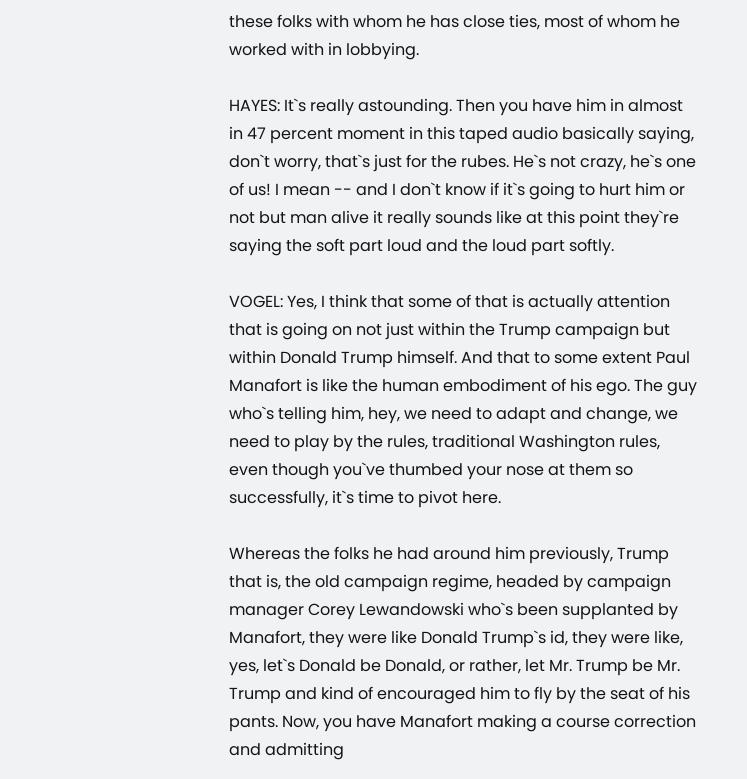these folks with whom he has close ties, most of whom he worked with in lobbying.

HAYES: It`s really astounding. Then you have him in almost in 47 percent moment in this taped audio basically saying, don`t worry, that`s just for the rubes. He`s not crazy, he`s one of us! I mean -- and I don`t know if it`s going to hurt him or not but man alive it really sounds like at this point they`re saying the soft part loud and the loud part softly.

VOGEL: Yes, I think that some of that is actually attention that is going on not just within the Trump campaign but within Donald Trump himself. And that to some extent Paul Manafort is like the human embodiment of his ego. The guy who`s telling him, hey, we need to adapt and change, we need to play by the rules, traditional Washington rules, even though you`ve thumbed your nose at them so successfully, it`s time to pivot here.

Whereas the folks he had around him previously, Trump that is, the old campaign regime, headed by campaign manager Corey Lewandowski who`s been supplanted by Manafort, they were like Donald Trump`s id, they were like, yes, let`s Donald be Donald, or rather, let Mr. Trump be Mr. Trump and kind of encouraged him to fly by the seat of his pants. Now, you have Manafort making a course correction and admitting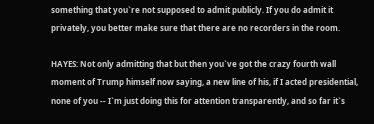something that you`re not supposed to admit publicly. If you do admit it privately, you better make sure that there are no recorders in the room.

HAYES: Not only admitting that but then you`ve got the crazy fourth wall moment of Trump himself now saying, a new line of his, if I acted presidential, none of you -- I`m just doing this for attention transparently, and so far it`s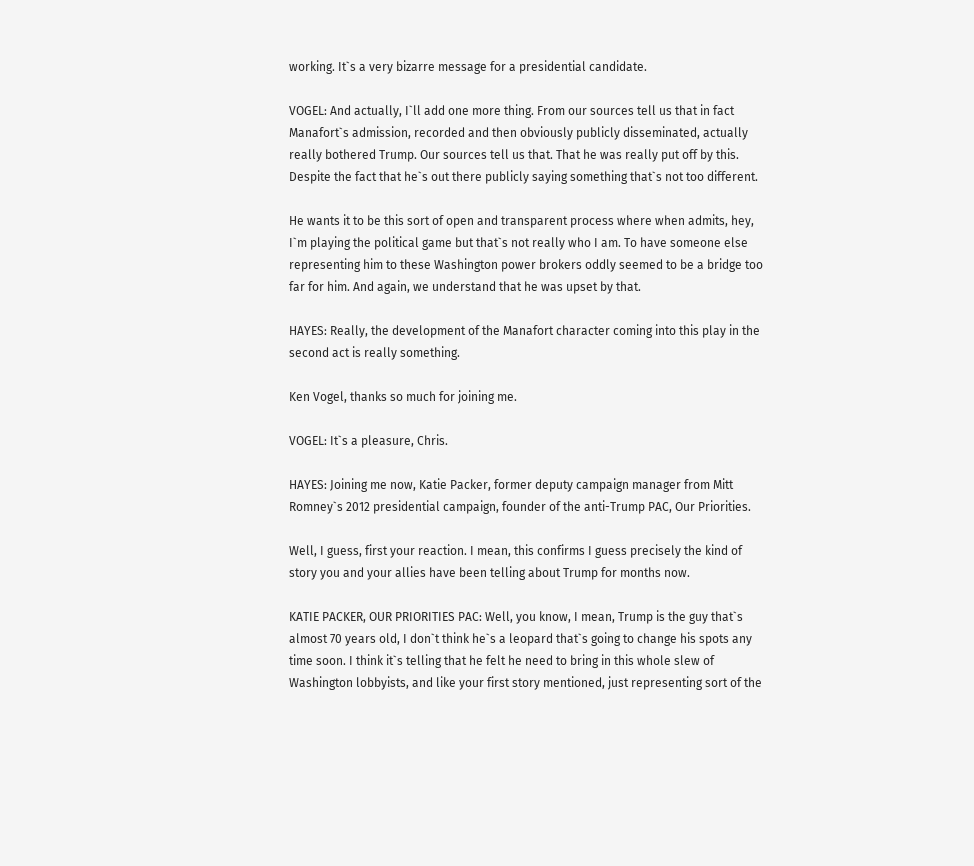working. It`s a very bizarre message for a presidential candidate.

VOGEL: And actually, I`ll add one more thing. From our sources tell us that in fact Manafort`s admission, recorded and then obviously publicly disseminated, actually really bothered Trump. Our sources tell us that. That he was really put off by this. Despite the fact that he`s out there publicly saying something that`s not too different.

He wants it to be this sort of open and transparent process where when admits, hey, I`m playing the political game but that`s not really who I am. To have someone else representing him to these Washington power brokers oddly seemed to be a bridge too far for him. And again, we understand that he was upset by that.

HAYES: Really, the development of the Manafort character coming into this play in the second act is really something.

Ken Vogel, thanks so much for joining me.

VOGEL: It`s a pleasure, Chris.

HAYES: Joining me now, Katie Packer, former deputy campaign manager from Mitt Romney`s 2012 presidential campaign, founder of the anti-Trump PAC, Our Priorities.

Well, I guess, first your reaction. I mean, this confirms I guess precisely the kind of story you and your allies have been telling about Trump for months now.

KATIE PACKER, OUR PRIORITIES PAC: Well, you know, I mean, Trump is the guy that`s almost 70 years old, I don`t think he`s a leopard that`s going to change his spots any time soon. I think it`s telling that he felt he need to bring in this whole slew of Washington lobbyists, and like your first story mentioned, just representing sort of the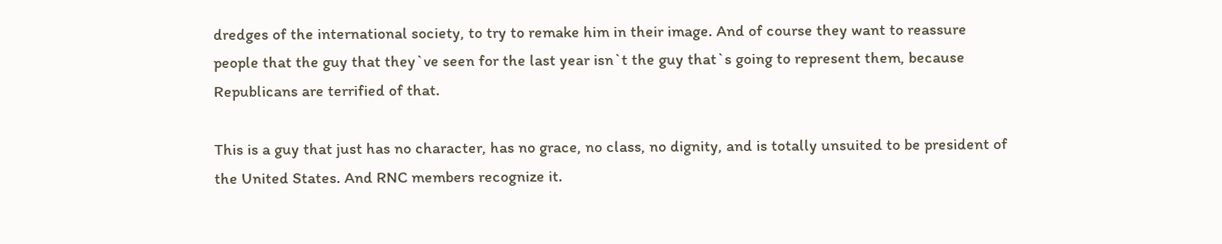dredges of the international society, to try to remake him in their image. And of course they want to reassure people that the guy that they`ve seen for the last year isn`t the guy that`s going to represent them, because Republicans are terrified of that.

This is a guy that just has no character, has no grace, no class, no dignity, and is totally unsuited to be president of the United States. And RNC members recognize it.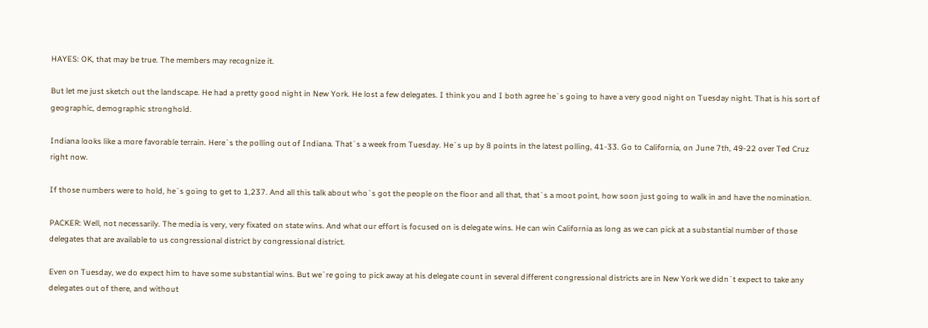HAYES: OK, that may be true. The members may recognize it.

But let me just sketch out the landscape. He had a pretty good night in New York. He lost a few delegates. I think you and I both agree he`s going to have a very good night on Tuesday night. That is his sort of geographic, demographic stronghold.

Indiana looks like a more favorable terrain. Here`s the polling out of Indiana. That`s a week from Tuesday. He`s up by 8 points in the latest polling, 41-33. Go to California, on June 7th, 49-22 over Ted Cruz right now.

If those numbers were to hold, he`s going to get to 1,237. And all this talk about who`s got the people on the floor and all that, that`s a moot point, how soon just going to walk in and have the nomination.

PACKER: Well, not necessarily. The media is very, very fixated on state wins. And what our effort is focused on is delegate wins. He can win California as long as we can pick at a substantial number of those delegates that are available to us congressional district by congressional district.

Even on Tuesday, we do expect him to have some substantial wins. But we`re going to pick away at his delegate count in several different congressional districts are in New York we didn`t expect to take any delegates out of there, and without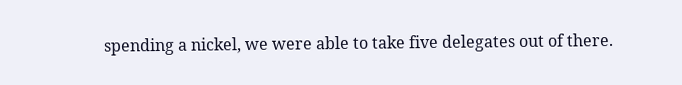spending a nickel, we were able to take five delegates out of there.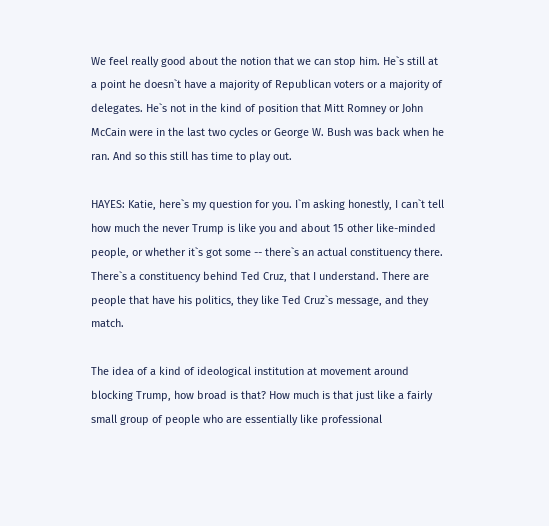We feel really good about the notion that we can stop him. He`s still at a point he doesn`t have a majority of Republican voters or a majority of delegates. He`s not in the kind of position that Mitt Romney or John McCain were in the last two cycles or George W. Bush was back when he ran. And so this still has time to play out.

HAYES: Katie, here`s my question for you. I`m asking honestly, I can`t tell how much the never Trump is like you and about 15 other like-minded people, or whether it`s got some -- there`s an actual constituency there. There`s a constituency behind Ted Cruz, that I understand. There are people that have his politics, they like Ted Cruz`s message, and they match.

The idea of a kind of ideological institution at movement around blocking Trump, how broad is that? How much is that just like a fairly small group of people who are essentially like professional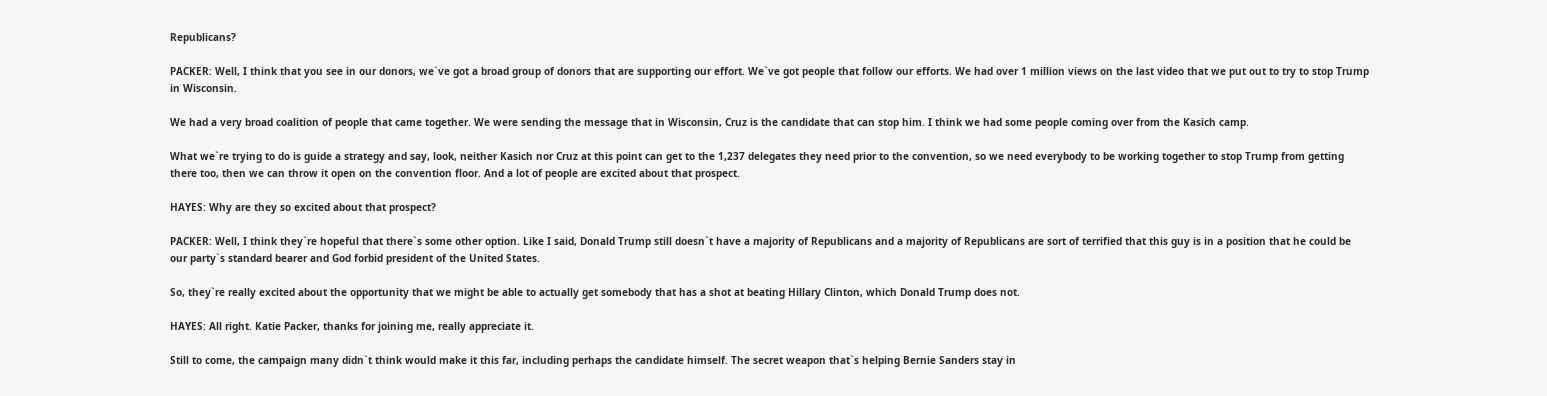Republicans?

PACKER: Well, I think that you see in our donors, we`ve got a broad group of donors that are supporting our effort. We`ve got people that follow our efforts. We had over 1 million views on the last video that we put out to try to stop Trump in Wisconsin.

We had a very broad coalition of people that came together. We were sending the message that in Wisconsin, Cruz is the candidate that can stop him. I think we had some people coming over from the Kasich camp.

What we`re trying to do is guide a strategy and say, look, neither Kasich nor Cruz at this point can get to the 1,237 delegates they need prior to the convention, so we need everybody to be working together to stop Trump from getting there too, then we can throw it open on the convention floor. And a lot of people are excited about that prospect.

HAYES: Why are they so excited about that prospect?

PACKER: Well, I think they`re hopeful that there`s some other option. Like I said, Donald Trump still doesn`t have a majority of Republicans and a majority of Republicans are sort of terrified that this guy is in a position that he could be our party`s standard bearer and God forbid president of the United States.

So, they`re really excited about the opportunity that we might be able to actually get somebody that has a shot at beating Hillary Clinton, which Donald Trump does not.

HAYES: All right. Katie Packer, thanks for joining me, really appreciate it.

Still to come, the campaign many didn`t think would make it this far, including perhaps the candidate himself. The secret weapon that`s helping Bernie Sanders stay in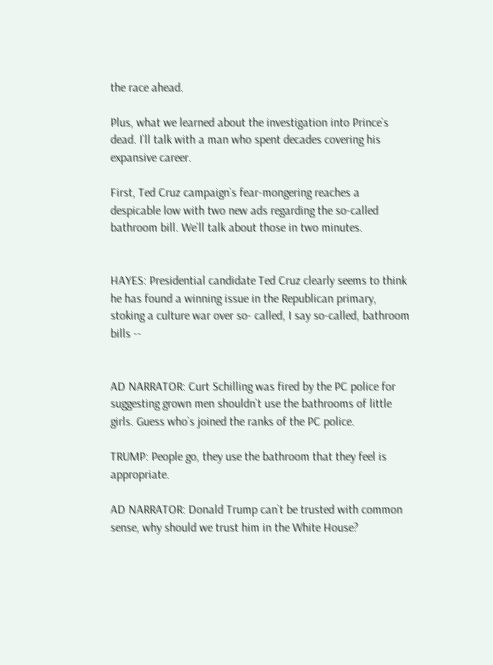the race ahead.

Plus, what we learned about the investigation into Prince`s dead. I`ll talk with a man who spent decades covering his expansive career.

First, Ted Cruz campaign`s fear-mongering reaches a despicable low with two new ads regarding the so-called bathroom bill. We`ll talk about those in two minutes.


HAYES: Presidential candidate Ted Cruz clearly seems to think he has found a winning issue in the Republican primary, stoking a culture war over so- called, I say so-called, bathroom bills --


AD NARRATOR: Curt Schilling was fired by the PC police for suggesting grown men shouldn`t use the bathrooms of little girls. Guess who`s joined the ranks of the PC police.

TRUMP: People go, they use the bathroom that they feel is appropriate.

AD NARRATOR: Donald Trump can`t be trusted with common sense, why should we trust him in the White House?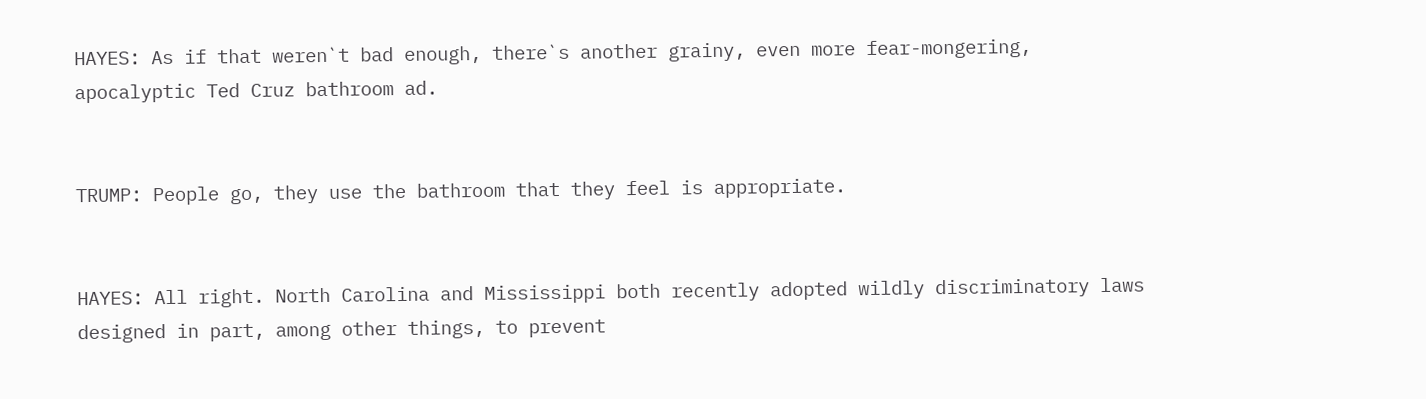HAYES: As if that weren`t bad enough, there`s another grainy, even more fear-mongering, apocalyptic Ted Cruz bathroom ad.


TRUMP: People go, they use the bathroom that they feel is appropriate.


HAYES: All right. North Carolina and Mississippi both recently adopted wildly discriminatory laws designed in part, among other things, to prevent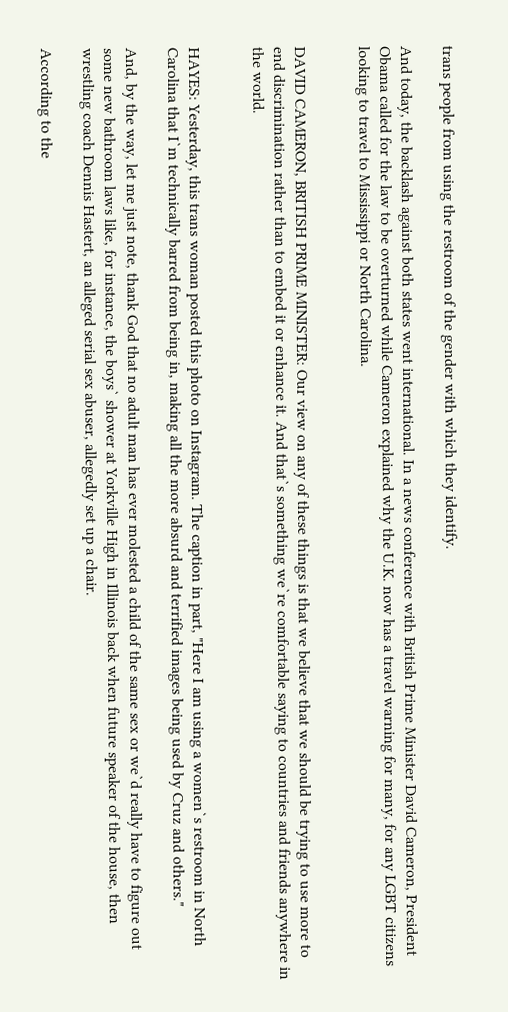trans people from using the restroom of the gender with which they identify.

And today, the backlash against both states went international. In a news conference with British Prime Minister David Cameron, President Obama called for the law to be overturned while Cameron explained why the U.K. now has a travel warning for many, for any LGBT citizens looking to travel to Mississippi or North Carolina.


DAVID CAMERON, BRITISH PRIME MINISTER: Our view on any of these things is that we believe that we should be trying to use more to end discrimination rather than to embed it or enhance it. And that`s something we`re comfortable saying to countries and friends anywhere in the world.


HAYES: Yesterday, this trans woman posted this photo on Instagram. The caption in part, "Here I am using a women`s restroom in North Carolina that I`m technically barred from being in, making all the more absurd and terrified images being used by Cruz and others."

And, by the way, let me just note, thank God that no adult man has ever molested a child of the same sex or we`d really have to figure out some new bathroom laws like, for instance, the boys` shower at Yorkville High in Illinois back when future speaker of the house, then wrestling coach Dennis Hastert, an alleged serial sex abuser, allegedly set up a chair.

According to the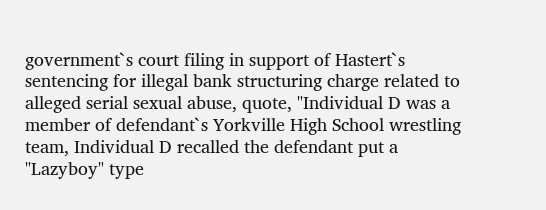government`s court filing in support of Hastert`s sentencing for illegal bank structuring charge related to alleged serial sexual abuse, quote, "Individual D was a member of defendant`s Yorkville High School wrestling team, Individual D recalled the defendant put a "Lazyboy" type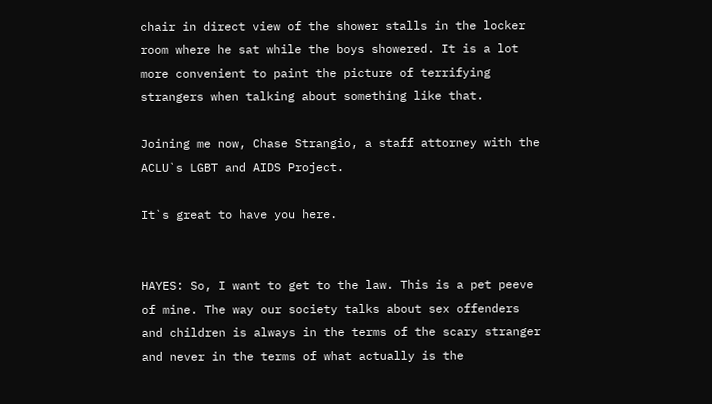chair in direct view of the shower stalls in the locker room where he sat while the boys showered. It is a lot more convenient to paint the picture of terrifying strangers when talking about something like that.

Joining me now, Chase Strangio, a staff attorney with the ACLU`s LGBT and AIDS Project.

It`s great to have you here.


HAYES: So, I want to get to the law. This is a pet peeve of mine. The way our society talks about sex offenders and children is always in the terms of the scary stranger and never in the terms of what actually is the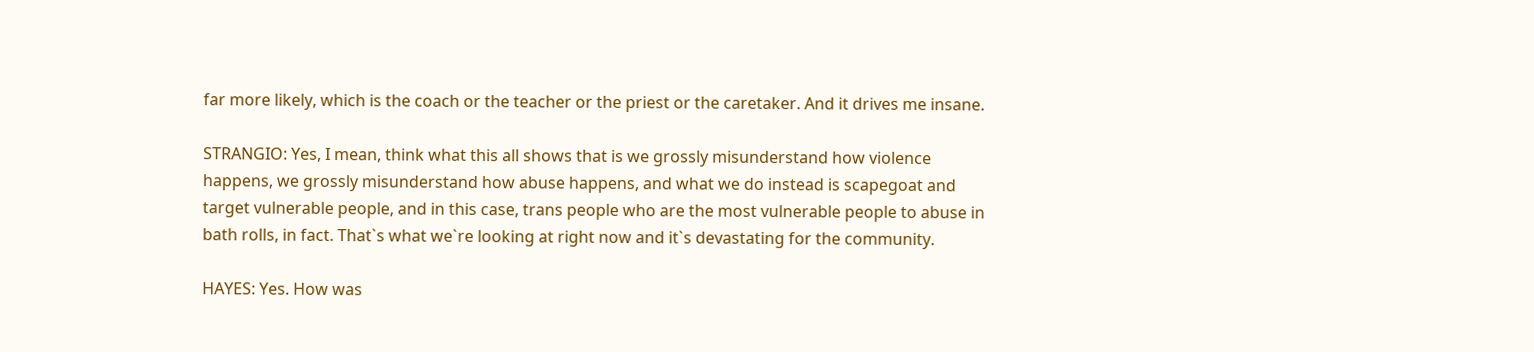far more likely, which is the coach or the teacher or the priest or the caretaker. And it drives me insane.

STRANGIO: Yes, I mean, think what this all shows that is we grossly misunderstand how violence happens, we grossly misunderstand how abuse happens, and what we do instead is scapegoat and target vulnerable people, and in this case, trans people who are the most vulnerable people to abuse in bath rolls, in fact. That`s what we`re looking at right now and it`s devastating for the community.

HAYES: Yes. How was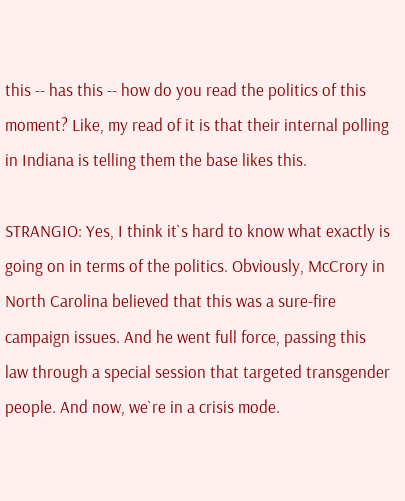this -- has this -- how do you read the politics of this moment? Like, my read of it is that their internal polling in Indiana is telling them the base likes this.

STRANGIO: Yes, I think it`s hard to know what exactly is going on in terms of the politics. Obviously, McCrory in North Carolina believed that this was a sure-fire campaign issues. And he went full force, passing this law through a special session that targeted transgender people. And now, we`re in a crisis mode.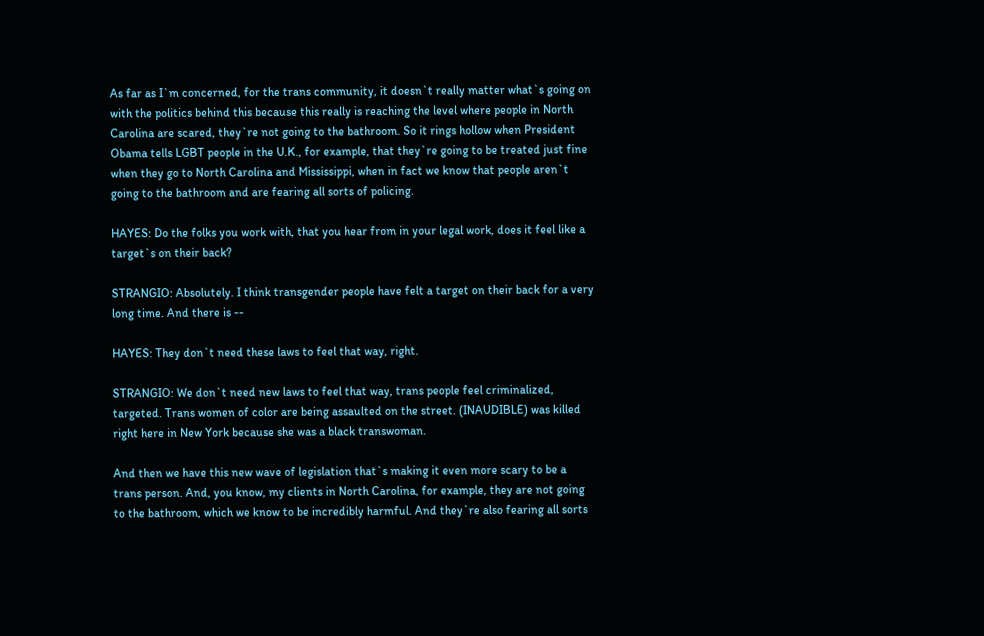As far as I`m concerned, for the trans community, it doesn`t really matter what`s going on with the politics behind this because this really is reaching the level where people in North Carolina are scared, they`re not going to the bathroom. So it rings hollow when President Obama tells LGBT people in the U.K., for example, that they`re going to be treated just fine when they go to North Carolina and Mississippi, when in fact we know that people aren`t going to the bathroom and are fearing all sorts of policing.

HAYES: Do the folks you work with, that you hear from in your legal work, does it feel like a target`s on their back?

STRANGIO: Absolutely. I think transgender people have felt a target on their back for a very long time. And there is --

HAYES: They don`t need these laws to feel that way, right.

STRANGIO: We don`t need new laws to feel that way, trans people feel criminalized, targeted. Trans women of color are being assaulted on the street. (INAUDIBLE) was killed right here in New York because she was a black transwoman.

And then we have this new wave of legislation that`s making it even more scary to be a trans person. And, you know, my clients in North Carolina, for example, they are not going to the bathroom, which we know to be incredibly harmful. And they`re also fearing all sorts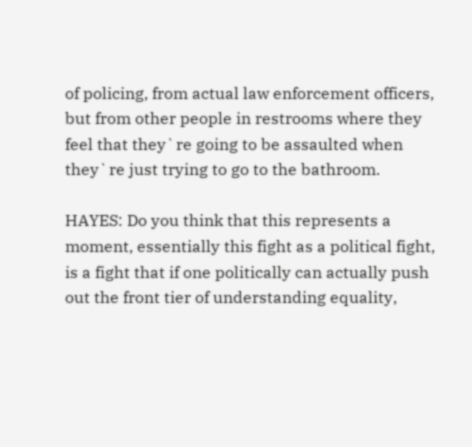of policing, from actual law enforcement officers, but from other people in restrooms where they feel that they`re going to be assaulted when they`re just trying to go to the bathroom.

HAYES: Do you think that this represents a moment, essentially this fight as a political fight, is a fight that if one politically can actually push out the front tier of understanding equality,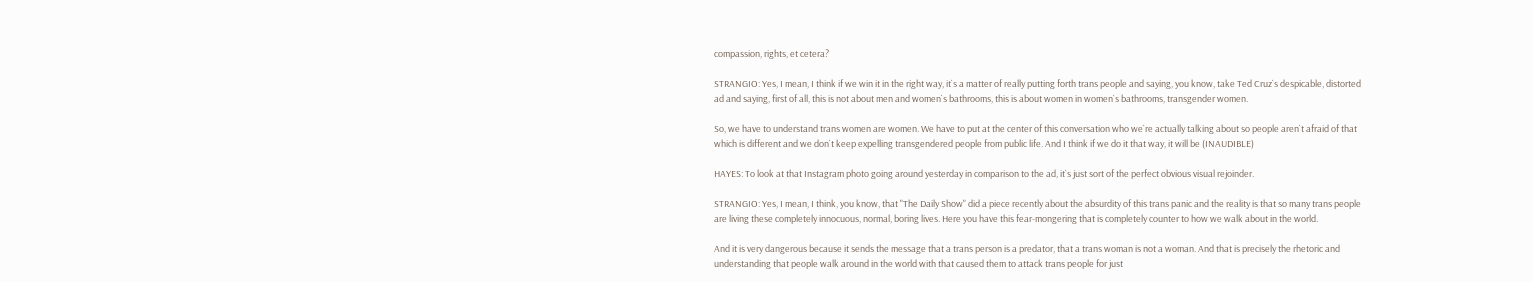compassion, rights, et cetera?

STRANGIO: Yes, I mean, I think if we win it in the right way, it`s a matter of really putting forth trans people and saying, you know, take Ted Cruz`s despicable, distorted ad and saying, first of all, this is not about men and women`s bathrooms, this is about women in women`s bathrooms, transgender women.

So, we have to understand trans women are women. We have to put at the center of this conversation who we`re actually talking about so people aren`t afraid of that which is different and we don`t keep expelling transgendered people from public life. And I think if we do it that way, it will be (INAUDIBLE)

HAYES: To look at that Instagram photo going around yesterday in comparison to the ad, it`s just sort of the perfect obvious visual rejoinder.

STRANGIO: Yes, I mean, I think, you know, that "The Daily Show" did a piece recently about the absurdity of this trans panic and the reality is that so many trans people are living these completely innocuous, normal, boring lives. Here you have this fear-mongering that is completely counter to how we walk about in the world.

And it is very dangerous because it sends the message that a trans person is a predator, that a trans woman is not a woman. And that is precisely the rhetoric and understanding that people walk around in the world with that caused them to attack trans people for just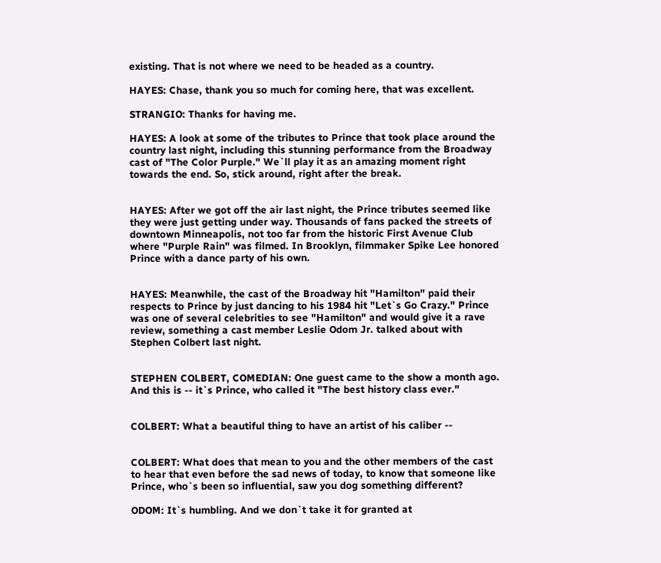existing. That is not where we need to be headed as a country.

HAYES: Chase, thank you so much for coming here, that was excellent.

STRANGIO: Thanks for having me.

HAYES: A look at some of the tributes to Prince that took place around the country last night, including this stunning performance from the Broadway cast of "The Color Purple." We`ll play it as an amazing moment right towards the end. So, stick around, right after the break.


HAYES: After we got off the air last night, the Prince tributes seemed like they were just getting under way. Thousands of fans packed the streets of downtown Minneapolis, not too far from the historic First Avenue Club where "Purple Rain" was filmed. In Brooklyn, filmmaker Spike Lee honored Prince with a dance party of his own.


HAYES: Meanwhile, the cast of the Broadway hit "Hamilton" paid their respects to Prince by just dancing to his 1984 hit "Let`s Go Crazy." Prince was one of several celebrities to see "Hamilton" and would give it a rave review, something a cast member Leslie Odom Jr. talked about with Stephen Colbert last night.


STEPHEN COLBERT, COMEDIAN: One guest came to the show a month ago. And this is -- it`s Prince, who called it "The best history class ever."


COLBERT: What a beautiful thing to have an artist of his caliber --


COLBERT: What does that mean to you and the other members of the cast to hear that even before the sad news of today, to know that someone like Prince, who`s been so influential, saw you dog something different?

ODOM: It`s humbling. And we don`t take it for granted at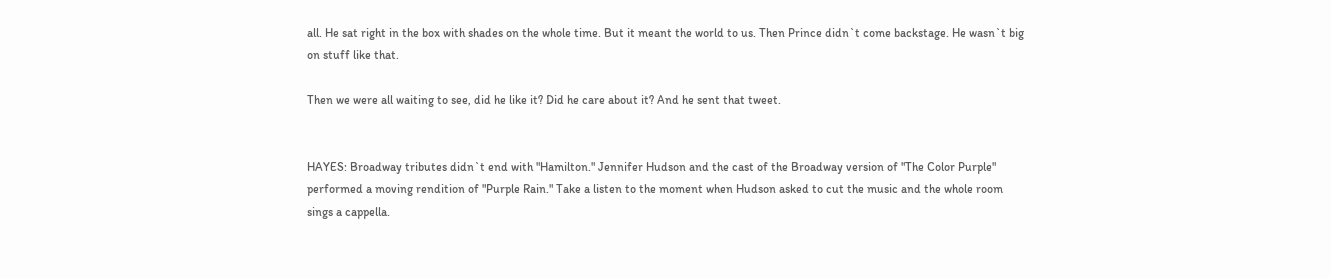all. He sat right in the box with shades on the whole time. But it meant the world to us. Then Prince didn`t come backstage. He wasn`t big on stuff like that.

Then we were all waiting to see, did he like it? Did he care about it? And he sent that tweet.


HAYES: Broadway tributes didn`t end with "Hamilton." Jennifer Hudson and the cast of the Broadway version of "The Color Purple" performed a moving rendition of "Purple Rain." Take a listen to the moment when Hudson asked to cut the music and the whole room sings a cappella.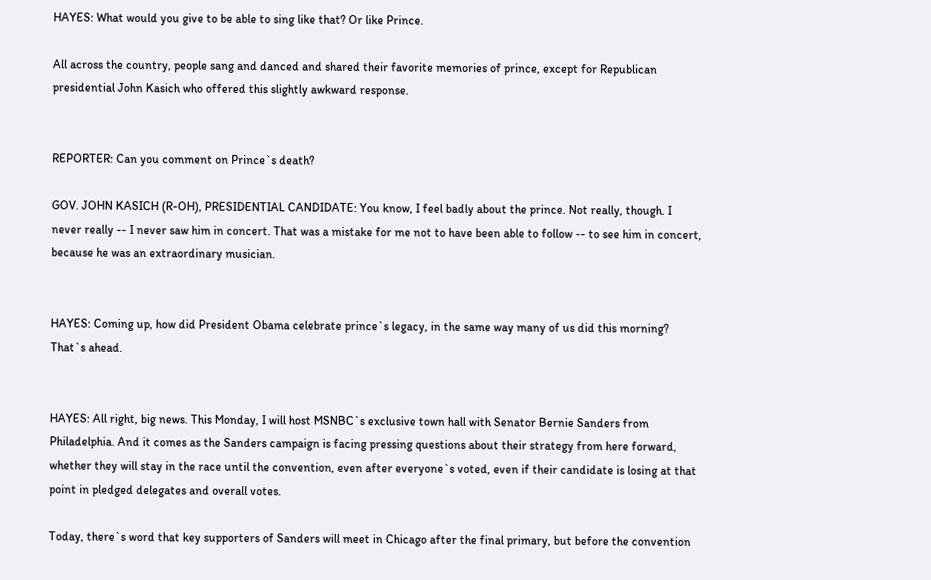HAYES: What would you give to be able to sing like that? Or like Prince.

All across the country, people sang and danced and shared their favorite memories of prince, except for Republican presidential John Kasich who offered this slightly awkward response.


REPORTER: Can you comment on Prince`s death?

GOV. JOHN KASICH (R-OH), PRESIDENTIAL CANDIDATE: You know, I feel badly about the prince. Not really, though. I never really -- I never saw him in concert. That was a mistake for me not to have been able to follow -- to see him in concert, because he was an extraordinary musician.


HAYES: Coming up, how did President Obama celebrate prince`s legacy, in the same way many of us did this morning? That`s ahead.


HAYES: All right, big news. This Monday, I will host MSNBC`s exclusive town hall with Senator Bernie Sanders from Philadelphia. And it comes as the Sanders campaign is facing pressing questions about their strategy from here forward, whether they will stay in the race until the convention, even after everyone`s voted, even if their candidate is losing at that point in pledged delegates and overall votes.

Today, there`s word that key supporters of Sanders will meet in Chicago after the final primary, but before the convention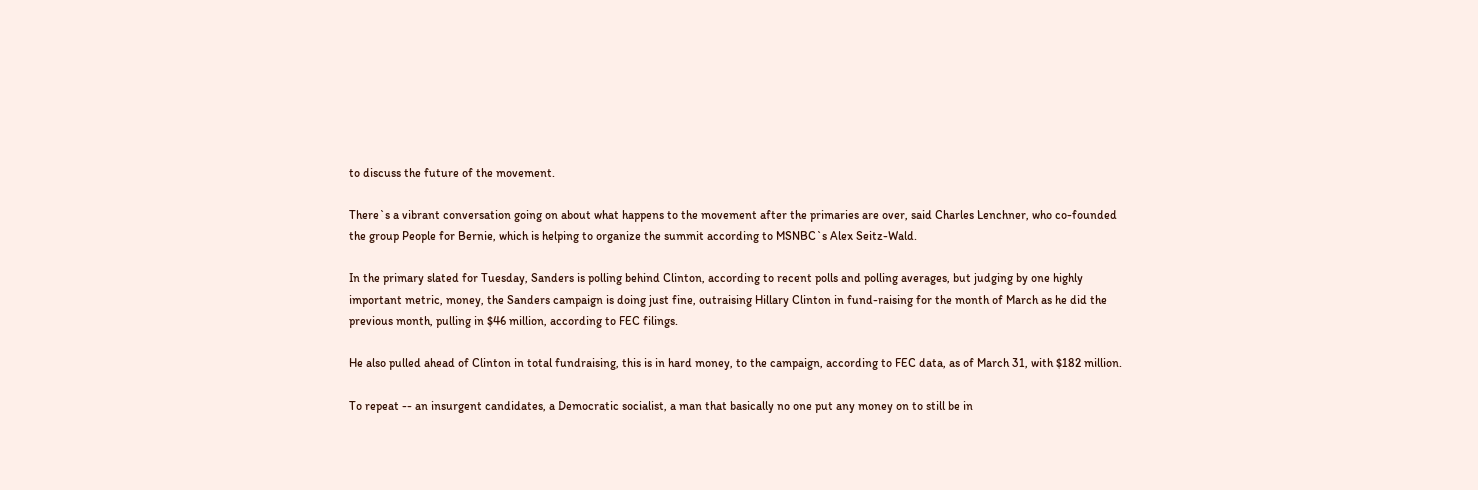to discuss the future of the movement.

There`s a vibrant conversation going on about what happens to the movement after the primaries are over, said Charles Lenchner, who co-founded the group People for Bernie, which is helping to organize the summit according to MSNBC`s Alex Seitz-Wald.

In the primary slated for Tuesday, Sanders is polling behind Clinton, according to recent polls and polling averages, but judging by one highly important metric, money, the Sanders campaign is doing just fine, outraising Hillary Clinton in fund-raising for the month of March as he did the previous month, pulling in $46 million, according to FEC filings.

He also pulled ahead of Clinton in total fundraising, this is in hard money, to the campaign, according to FEC data, as of March 31, with $182 million.

To repeat -- an insurgent candidates, a Democratic socialist, a man that basically no one put any money on to still be in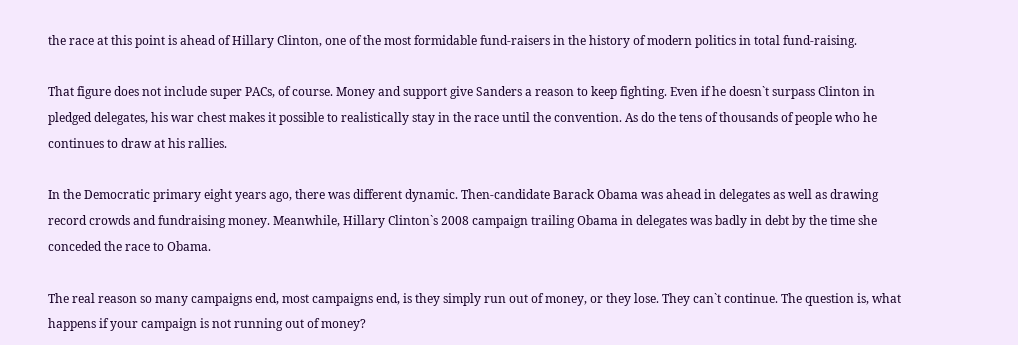the race at this point is ahead of Hillary Clinton, one of the most formidable fund-raisers in the history of modern politics in total fund-raising.

That figure does not include super PACs, of course. Money and support give Sanders a reason to keep fighting. Even if he doesn`t surpass Clinton in pledged delegates, his war chest makes it possible to realistically stay in the race until the convention. As do the tens of thousands of people who he continues to draw at his rallies.

In the Democratic primary eight years ago, there was different dynamic. Then-candidate Barack Obama was ahead in delegates as well as drawing record crowds and fundraising money. Meanwhile, Hillary Clinton`s 2008 campaign trailing Obama in delegates was badly in debt by the time she conceded the race to Obama.

The real reason so many campaigns end, most campaigns end, is they simply run out of money, or they lose. They can`t continue. The question is, what happens if your campaign is not running out of money?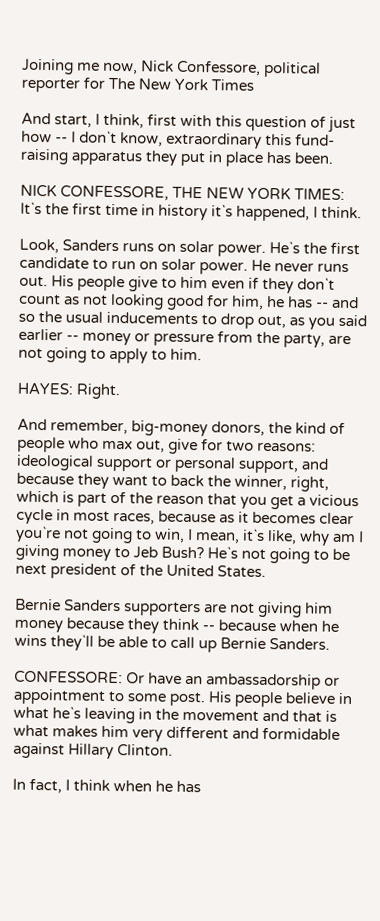Joining me now, Nick Confessore, political reporter for The New York Times

And start, I think, first with this question of just how -- I don`t know, extraordinary this fund-raising apparatus they put in place has been.

NICK CONFESSORE, THE NEW YORK TIMES: It`s the first time in history it`s happened, I think.

Look, Sanders runs on solar power. He`s the first candidate to run on solar power. He never runs out. His people give to him even if they don`t count as not looking good for him, he has -- and so the usual inducements to drop out, as you said earlier -- money or pressure from the party, are not going to apply to him.

HAYES: Right.

And remember, big-money donors, the kind of people who max out, give for two reasons: ideological support or personal support, and because they want to back the winner, right, which is part of the reason that you get a vicious cycle in most races, because as it becomes clear you`re not going to win, I mean, it`s like, why am I giving money to Jeb Bush? He`s not going to be next president of the United States.

Bernie Sanders supporters are not giving him money because they think -- because when he wins they`ll be able to call up Bernie Sanders.

CONFESSORE: Or have an ambassadorship or appointment to some post. His people believe in what he`s leaving in the movement and that is what makes him very different and formidable against Hillary Clinton.

In fact, I think when he has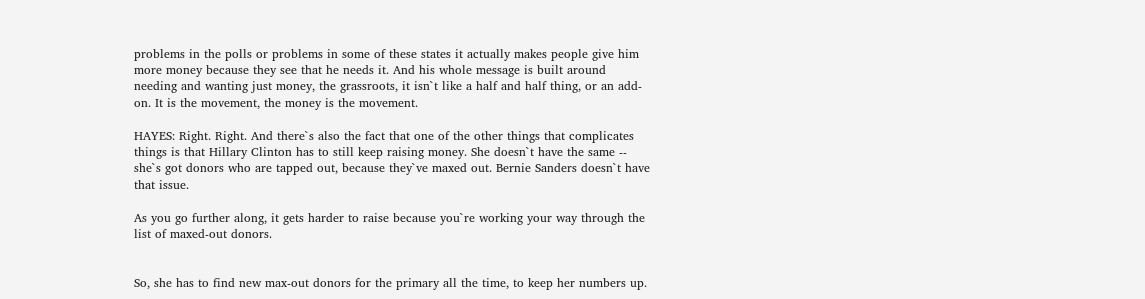problems in the polls or problems in some of these states it actually makes people give him more money because they see that he needs it. And his whole message is built around needing and wanting just money, the grassroots, it isn`t like a half and half thing, or an add-on. It is the movement, the money is the movement.

HAYES: Right. Right. And there`s also the fact that one of the other things that complicates things is that Hillary Clinton has to still keep raising money. She doesn`t have the same -- she`s got donors who are tapped out, because they`ve maxed out. Bernie Sanders doesn`t have that issue.

As you go further along, it gets harder to raise because you`re working your way through the list of maxed-out donors.


So, she has to find new max-out donors for the primary all the time, to keep her numbers up.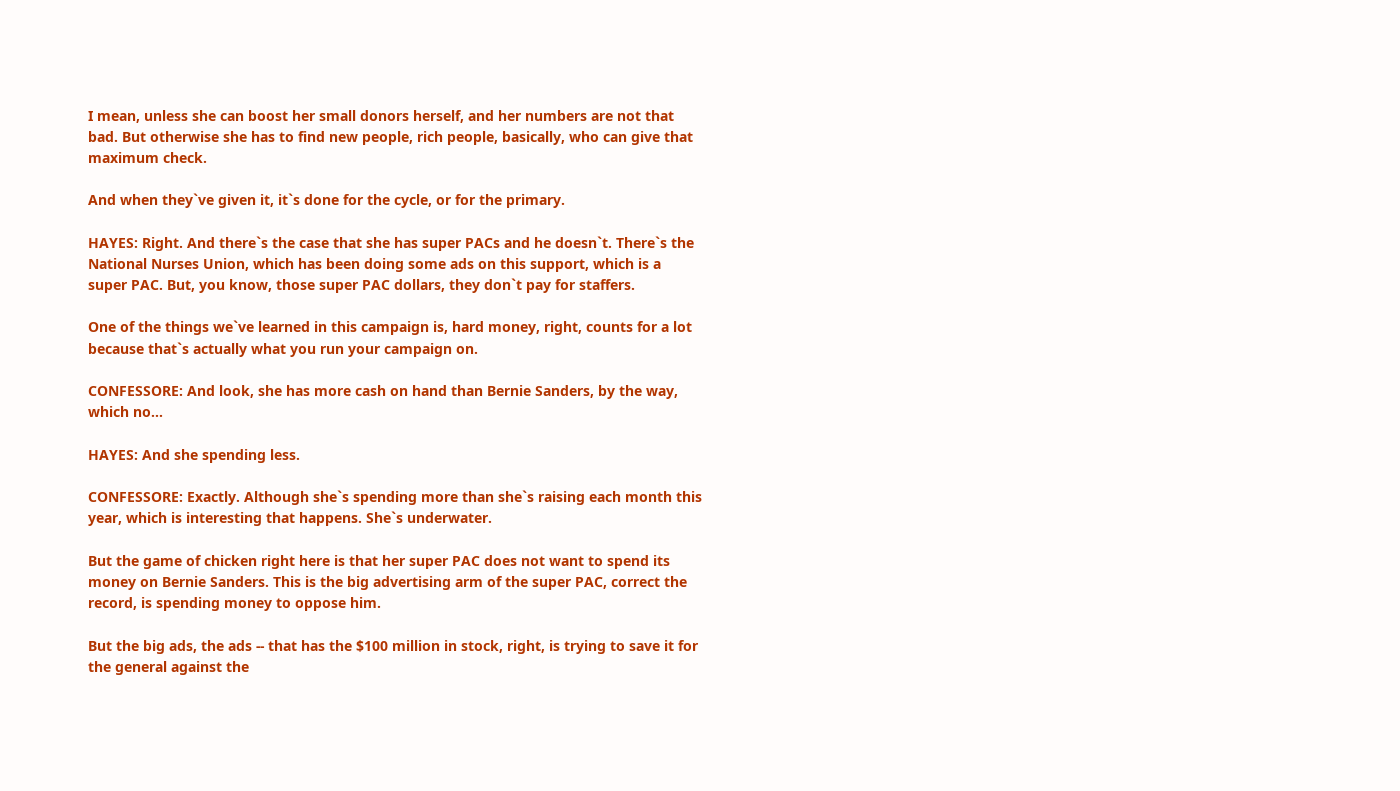I mean, unless she can boost her small donors herself, and her numbers are not that bad. But otherwise she has to find new people, rich people, basically, who can give that maximum check.

And when they`ve given it, it`s done for the cycle, or for the primary.

HAYES: Right. And there`s the case that she has super PACs and he doesn`t. There`s the National Nurses Union, which has been doing some ads on this support, which is a super PAC. But, you know, those super PAC dollars, they don`t pay for staffers.

One of the things we`ve learned in this campaign is, hard money, right, counts for a lot because that`s actually what you run your campaign on.

CONFESSORE: And look, she has more cash on hand than Bernie Sanders, by the way, which no...

HAYES: And she spending less.

CONFESSORE: Exactly. Although she`s spending more than she`s raising each month this year, which is interesting that happens. She`s underwater.

But the game of chicken right here is that her super PAC does not want to spend its money on Bernie Sanders. This is the big advertising arm of the super PAC, correct the record, is spending money to oppose him.

But the big ads, the ads -- that has the $100 million in stock, right, is trying to save it for the general against the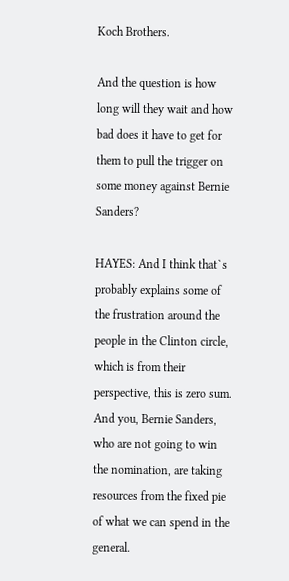Koch Brothers.

And the question is how long will they wait and how bad does it have to get for them to pull the trigger on some money against Bernie Sanders?

HAYES: And I think that`s probably explains some of the frustration around the people in the Clinton circle, which is from their perspective, this is zero sum. And you, Bernie Sanders, who are not going to win the nomination, are taking resources from the fixed pie of what we can spend in the general.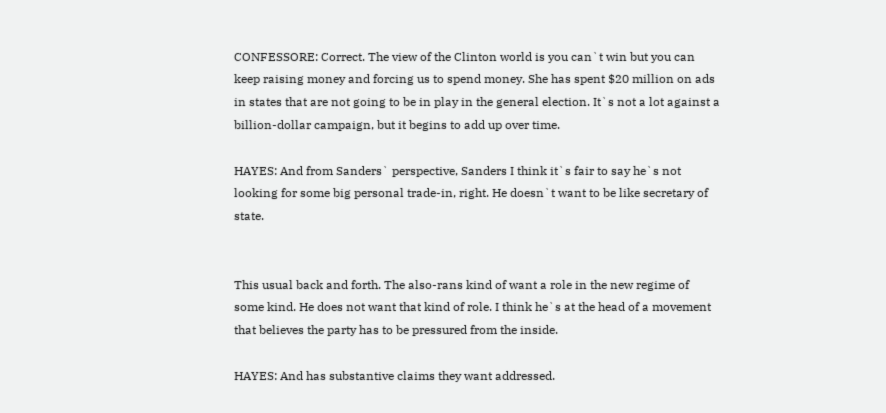CONFESSORE: Correct. The view of the Clinton world is you can`t win but you can keep raising money and forcing us to spend money. She has spent $20 million on ads in states that are not going to be in play in the general election. It`s not a lot against a billion-dollar campaign, but it begins to add up over time.

HAYES: And from Sanders` perspective, Sanders I think it`s fair to say he`s not looking for some big personal trade-in, right. He doesn`t want to be like secretary of state.


This usual back and forth. The also-rans kind of want a role in the new regime of some kind. He does not want that kind of role. I think he`s at the head of a movement that believes the party has to be pressured from the inside.

HAYES: And has substantive claims they want addressed.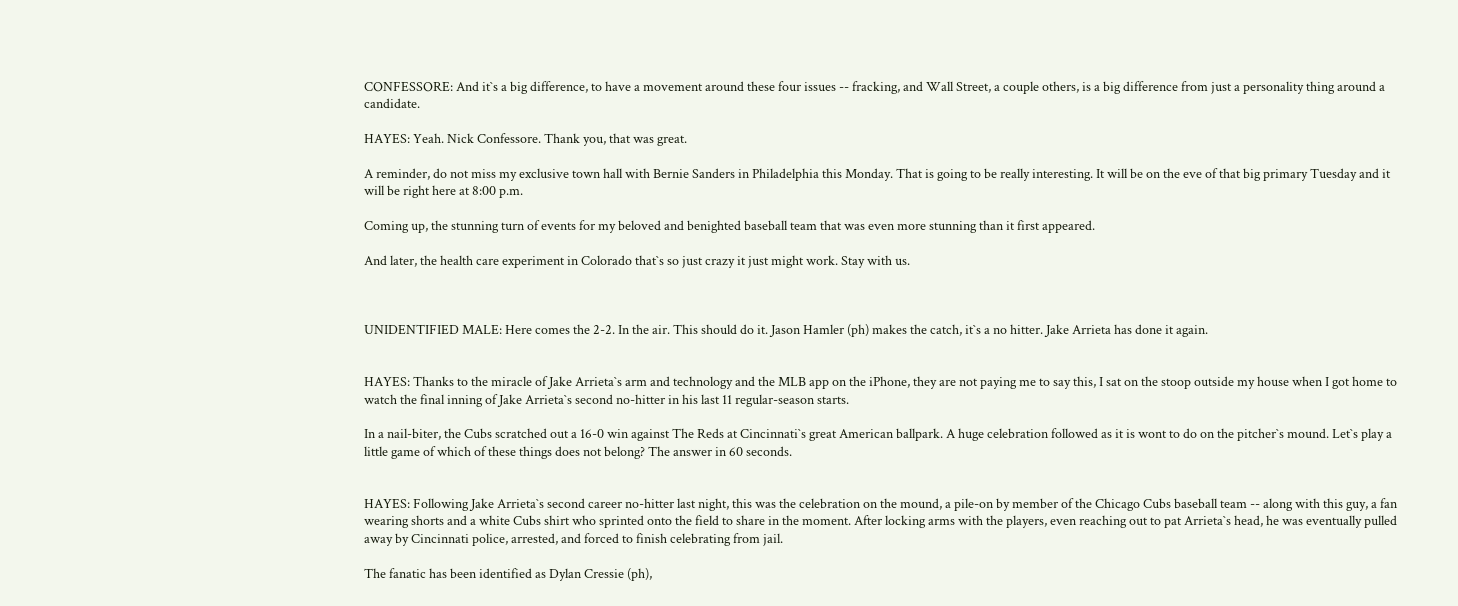CONFESSORE: And it`s a big difference, to have a movement around these four issues -- fracking, and Wall Street, a couple others, is a big difference from just a personality thing around a candidate.

HAYES: Yeah. Nick Confessore. Thank you, that was great.

A reminder, do not miss my exclusive town hall with Bernie Sanders in Philadelphia this Monday. That is going to be really interesting. It will be on the eve of that big primary Tuesday and it will be right here at 8:00 p.m.

Coming up, the stunning turn of events for my beloved and benighted baseball team that was even more stunning than it first appeared.

And later, the health care experiment in Colorado that`s so just crazy it just might work. Stay with us.



UNIDENTIFIED MALE: Here comes the 2-2. In the air. This should do it. Jason Hamler (ph) makes the catch, it`s a no hitter. Jake Arrieta has done it again.


HAYES: Thanks to the miracle of Jake Arrieta`s arm and technology and the MLB app on the iPhone, they are not paying me to say this, I sat on the stoop outside my house when I got home to watch the final inning of Jake Arrieta`s second no-hitter in his last 11 regular-season starts.

In a nail-biter, the Cubs scratched out a 16-0 win against The Reds at Cincinnati`s great American ballpark. A huge celebration followed as it is wont to do on the pitcher`s mound. Let`s play a little game of which of these things does not belong? The answer in 60 seconds.


HAYES: Following Jake Arrieta`s second career no-hitter last night, this was the celebration on the mound, a pile-on by member of the Chicago Cubs baseball team -- along with this guy, a fan wearing shorts and a white Cubs shirt who sprinted onto the field to share in the moment. After locking arms with the players, even reaching out to pat Arrieta`s head, he was eventually pulled away by Cincinnati police, arrested, and forced to finish celebrating from jail.

The fanatic has been identified as Dylan Cressie (ph),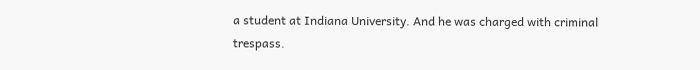a student at Indiana University. And he was charged with criminal trespass.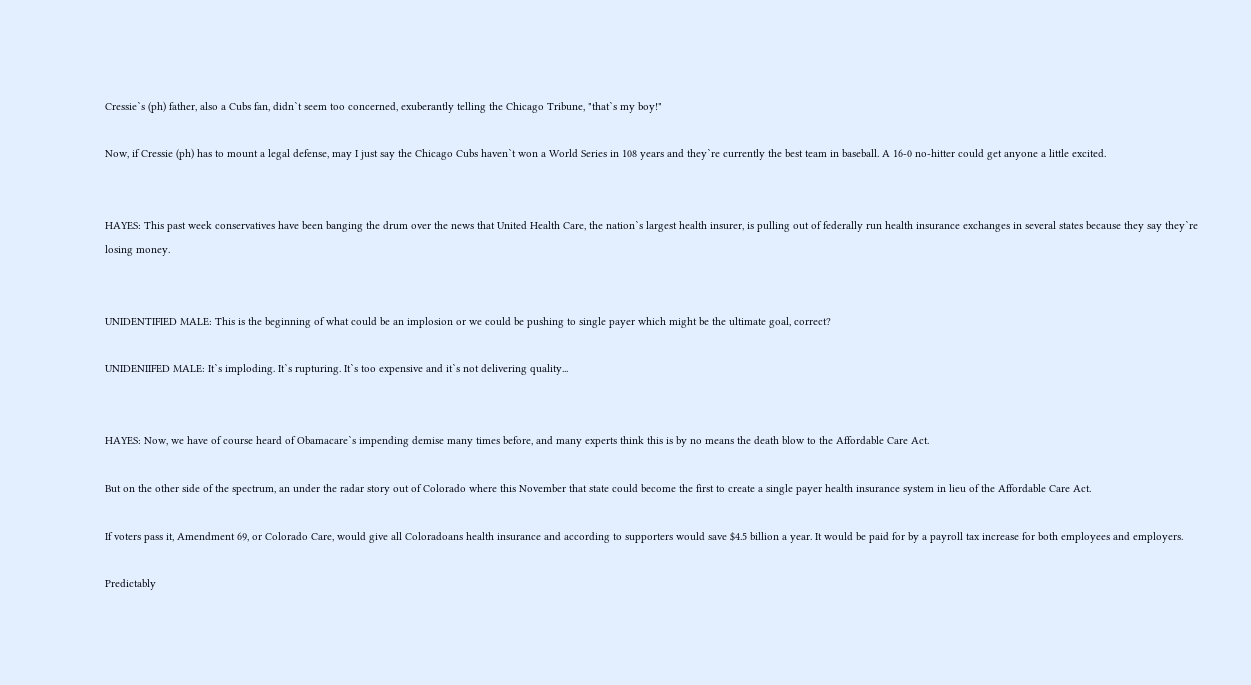Cressie`s (ph) father, also a Cubs fan, didn`t seem too concerned, exuberantly telling the Chicago Tribune, "that`s my boy!"

Now, if Cressie (ph) has to mount a legal defense, may I just say the Chicago Cubs haven`t won a World Series in 108 years and they`re currently the best team in baseball. A 16-0 no-hitter could get anyone a little excited.


HAYES: This past week conservatives have been banging the drum over the news that United Health Care, the nation`s largest health insurer, is pulling out of federally run health insurance exchanges in several states because they say they`re losing money.


UNIDENTIFIED MALE: This is the beginning of what could be an implosion or we could be pushing to single payer which might be the ultimate goal, correct?

UNIDENIIFED MALE: It`s imploding. It`s rupturing. It`s too expensive and it`s not delivering quality...


HAYES: Now, we have of course heard of Obamacare`s impending demise many times before, and many experts think this is by no means the death blow to the Affordable Care Act.

But on the other side of the spectrum, an under the radar story out of Colorado where this November that state could become the first to create a single payer health insurance system in lieu of the Affordable Care Act.

If voters pass it, Amendment 69, or Colorado Care, would give all Coloradoans health insurance and according to supporters would save $4.5 billion a year. It would be paid for by a payroll tax increase for both employees and employers.

Predictably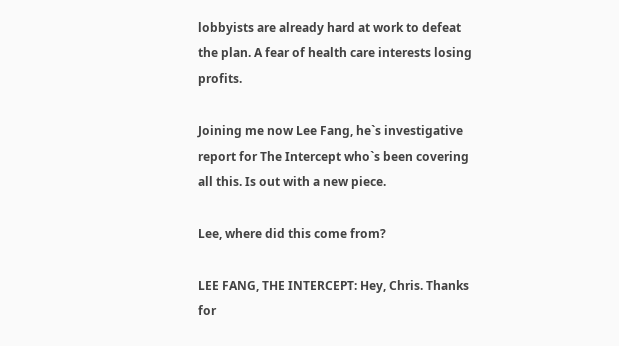lobbyists are already hard at work to defeat the plan. A fear of health care interests losing profits.

Joining me now Lee Fang, he`s investigative report for The Intercept who`s been covering all this. Is out with a new piece.

Lee, where did this come from?

LEE FANG, THE INTERCEPT: Hey, Chris. Thanks for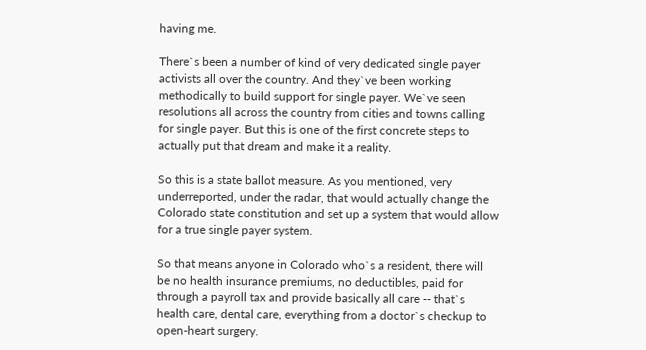having me.

There`s been a number of kind of very dedicated single payer activists all over the country. And they`ve been working methodically to build support for single payer. We`ve seen resolutions all across the country from cities and towns calling for single payer. But this is one of the first concrete steps to actually put that dream and make it a reality.

So this is a state ballot measure. As you mentioned, very underreported, under the radar, that would actually change the Colorado state constitution and set up a system that would allow for a true single payer system.

So that means anyone in Colorado who`s a resident, there will be no health insurance premiums, no deductibles, paid for through a payroll tax and provide basically all care -- that`s health care, dental care, everything from a doctor`s checkup to open-heart surgery.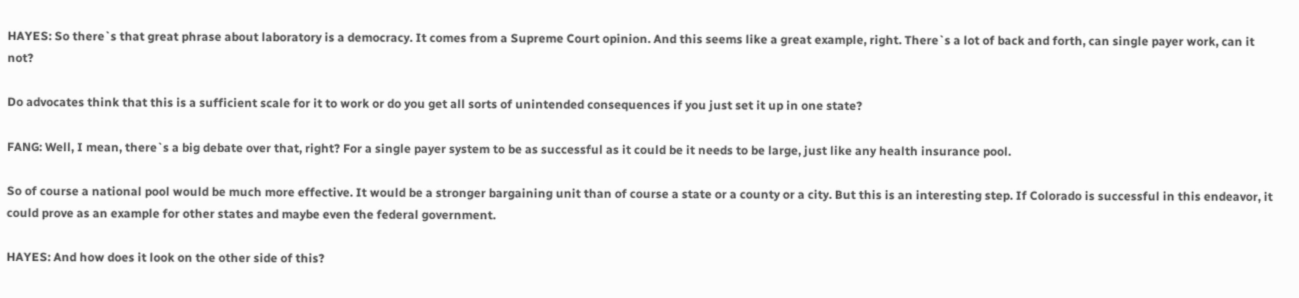HAYES: So there`s that great phrase about laboratory is a democracy. It comes from a Supreme Court opinion. And this seems like a great example, right. There`s a lot of back and forth, can single payer work, can it not?

Do advocates think that this is a sufficient scale for it to work or do you get all sorts of unintended consequences if you just set it up in one state?

FANG: Well, I mean, there`s a big debate over that, right? For a single payer system to be as successful as it could be it needs to be large, just like any health insurance pool.

So of course a national pool would be much more effective. It would be a stronger bargaining unit than of course a state or a county or a city. But this is an interesting step. If Colorado is successful in this endeavor, it could prove as an example for other states and maybe even the federal government.

HAYES: And how does it look on the other side of this?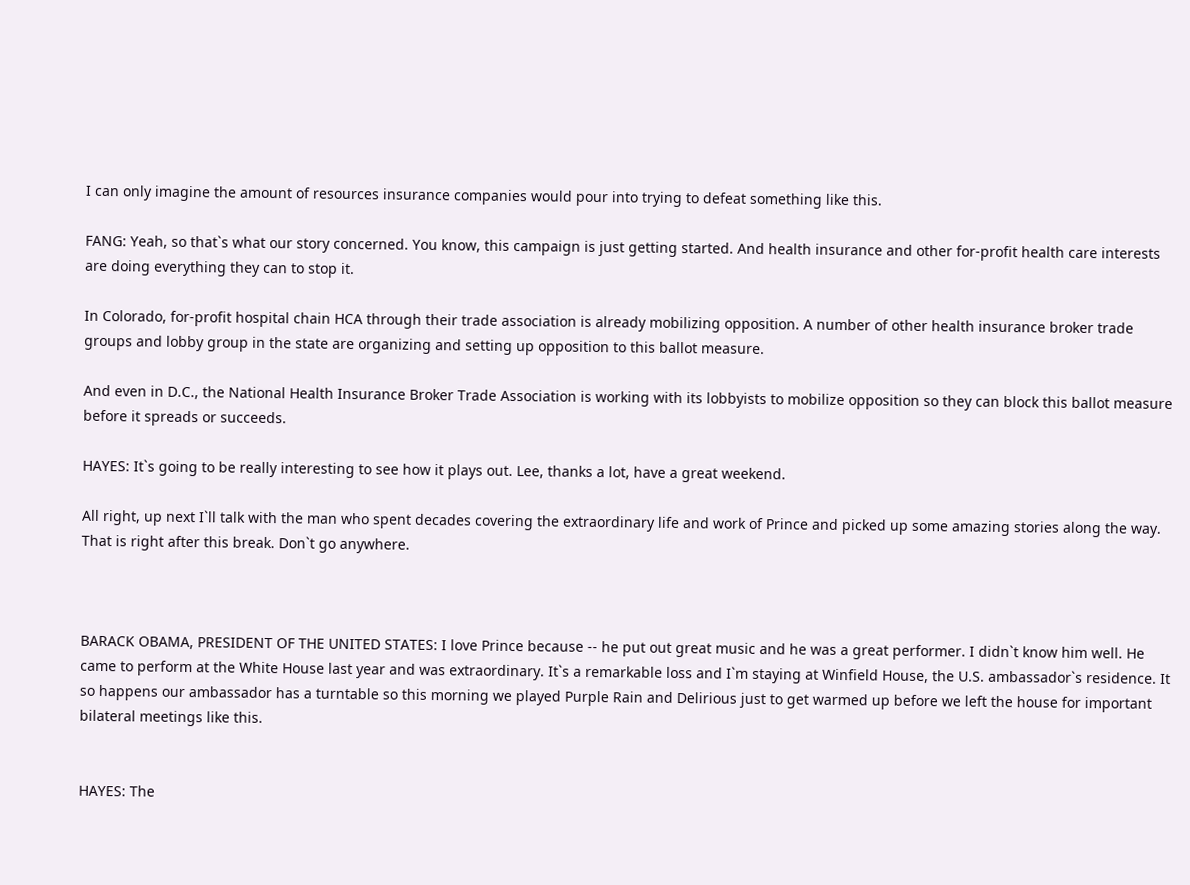I can only imagine the amount of resources insurance companies would pour into trying to defeat something like this.

FANG: Yeah, so that`s what our story concerned. You know, this campaign is just getting started. And health insurance and other for-profit health care interests are doing everything they can to stop it.

In Colorado, for-profit hospital chain HCA through their trade association is already mobilizing opposition. A number of other health insurance broker trade groups and lobby group in the state are organizing and setting up opposition to this ballot measure.

And even in D.C., the National Health Insurance Broker Trade Association is working with its lobbyists to mobilize opposition so they can block this ballot measure before it spreads or succeeds.

HAYES: It`s going to be really interesting to see how it plays out. Lee, thanks a lot, have a great weekend.

All right, up next I`ll talk with the man who spent decades covering the extraordinary life and work of Prince and picked up some amazing stories along the way. That is right after this break. Don`t go anywhere.



BARACK OBAMA, PRESIDENT OF THE UNITED STATES: I love Prince because -- he put out great music and he was a great performer. I didn`t know him well. He came to perform at the White House last year and was extraordinary. It`s a remarkable loss and I`m staying at Winfield House, the U.S. ambassador`s residence. It so happens our ambassador has a turntable so this morning we played Purple Rain and Delirious just to get warmed up before we left the house for important bilateral meetings like this.


HAYES: The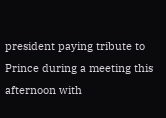president paying tribute to Prince during a meeting this afternoon with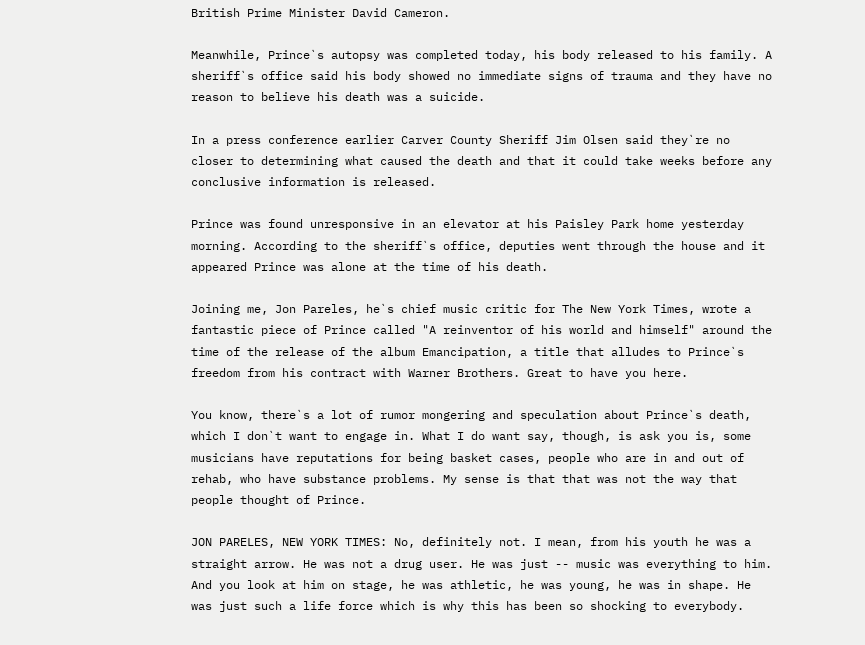British Prime Minister David Cameron.

Meanwhile, Prince`s autopsy was completed today, his body released to his family. A sheriff`s office said his body showed no immediate signs of trauma and they have no reason to believe his death was a suicide.

In a press conference earlier Carver County Sheriff Jim Olsen said they`re no closer to determining what caused the death and that it could take weeks before any conclusive information is released.

Prince was found unresponsive in an elevator at his Paisley Park home yesterday morning. According to the sheriff`s office, deputies went through the house and it appeared Prince was alone at the time of his death.

Joining me, Jon Pareles, he`s chief music critic for The New York Times, wrote a fantastic piece of Prince called "A reinventor of his world and himself" around the time of the release of the album Emancipation, a title that alludes to Prince`s freedom from his contract with Warner Brothers. Great to have you here.

You know, there`s a lot of rumor mongering and speculation about Prince`s death, which I don`t want to engage in. What I do want say, though, is ask you is, some musicians have reputations for being basket cases, people who are in and out of rehab, who have substance problems. My sense is that that was not the way that people thought of Prince.

JON PARELES, NEW YORK TIMES: No, definitely not. I mean, from his youth he was a straight arrow. He was not a drug user. He was just -- music was everything to him. And you look at him on stage, he was athletic, he was young, he was in shape. He was just such a life force which is why this has been so shocking to everybody.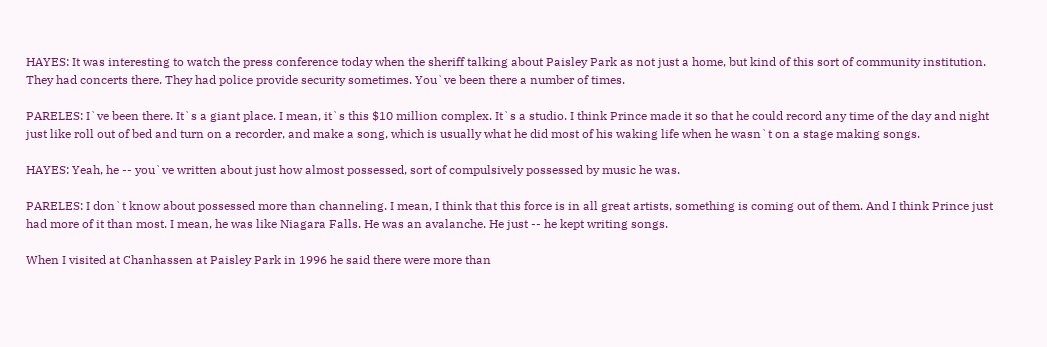HAYES: It was interesting to watch the press conference today when the sheriff talking about Paisley Park as not just a home, but kind of this sort of community institution. They had concerts there. They had police provide security sometimes. You`ve been there a number of times.

PARELES: I`ve been there. It`s a giant place. I mean, it`s this $10 million complex. It`s a studio. I think Prince made it so that he could record any time of the day and night just like roll out of bed and turn on a recorder, and make a song, which is usually what he did most of his waking life when he wasn`t on a stage making songs.

HAYES: Yeah, he -- you`ve written about just how almost possessed, sort of compulsively possessed by music he was.

PARELES: I don`t know about possessed more than channeling. I mean, I think that this force is in all great artists, something is coming out of them. And I think Prince just had more of it than most. I mean, he was like Niagara Falls. He was an avalanche. He just -- he kept writing songs.

When I visited at Chanhassen at Paisley Park in 1996 he said there were more than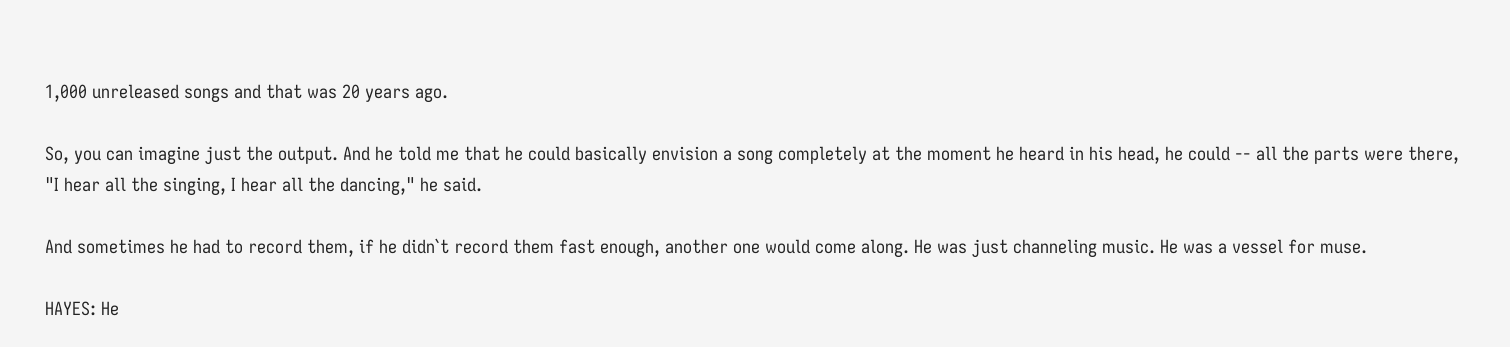1,000 unreleased songs and that was 20 years ago.

So, you can imagine just the output. And he told me that he could basically envision a song completely at the moment he heard in his head, he could -- all the parts were there, "I hear all the singing, I hear all the dancing," he said.

And sometimes he had to record them, if he didn`t record them fast enough, another one would come along. He was just channeling music. He was a vessel for muse.

HAYES: He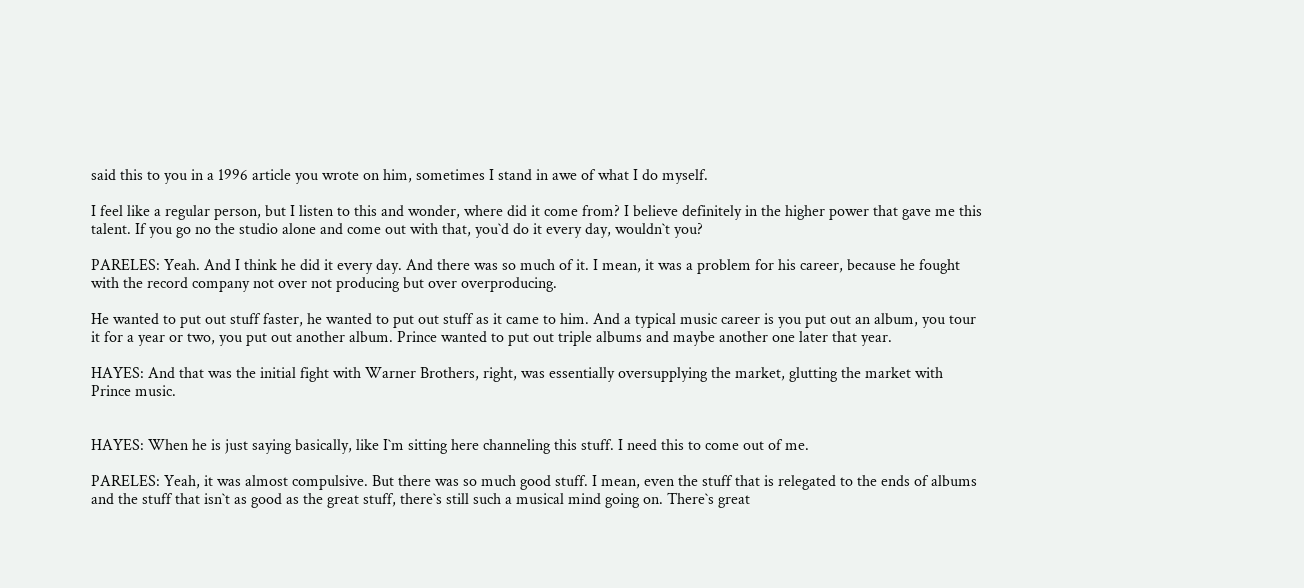said this to you in a 1996 article you wrote on him, sometimes I stand in awe of what I do myself.

I feel like a regular person, but I listen to this and wonder, where did it come from? I believe definitely in the higher power that gave me this talent. If you go no the studio alone and come out with that, you`d do it every day, wouldn`t you?

PARELES: Yeah. And I think he did it every day. And there was so much of it. I mean, it was a problem for his career, because he fought with the record company not over not producing but over overproducing.

He wanted to put out stuff faster, he wanted to put out stuff as it came to him. And a typical music career is you put out an album, you tour it for a year or two, you put out another album. Prince wanted to put out triple albums and maybe another one later that year.

HAYES: And that was the initial fight with Warner Brothers, right, was essentially oversupplying the market, glutting the market with Prince music.


HAYES: When he is just saying basically, like I`m sitting here channeling this stuff. I need this to come out of me.

PARELES: Yeah, it was almost compulsive. But there was so much good stuff. I mean, even the stuff that is relegated to the ends of albums and the stuff that isn`t as good as the great stuff, there`s still such a musical mind going on. There`s great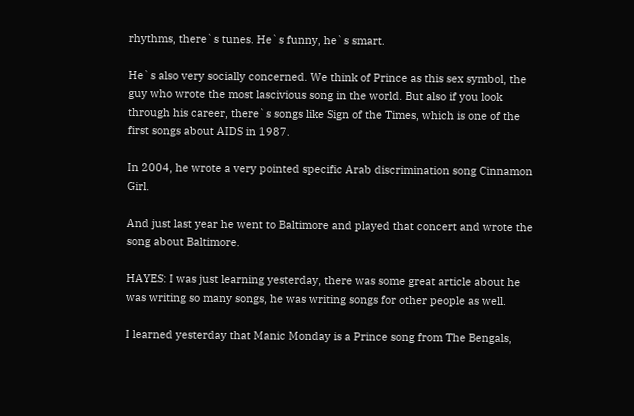rhythms, there`s tunes. He`s funny, he`s smart.

He`s also very socially concerned. We think of Prince as this sex symbol, the guy who wrote the most lascivious song in the world. But also if you look through his career, there`s songs like Sign of the Times, which is one of the first songs about AIDS in 1987.

In 2004, he wrote a very pointed specific Arab discrimination song Cinnamon Girl.

And just last year he went to Baltimore and played that concert and wrote the song about Baltimore.

HAYES: I was just learning yesterday, there was some great article about he was writing so many songs, he was writing songs for other people as well.

I learned yesterday that Manic Monday is a Prince song from The Bengals,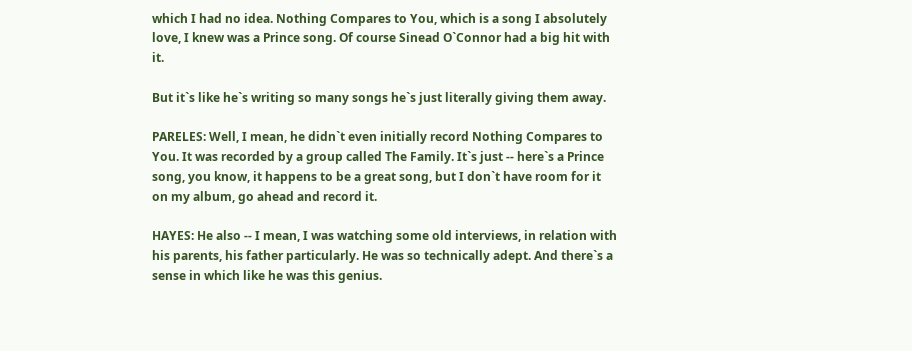which I had no idea. Nothing Compares to You, which is a song I absolutely love, I knew was a Prince song. Of course Sinead O`Connor had a big hit with it.

But it`s like he`s writing so many songs he`s just literally giving them away.

PARELES: Well, I mean, he didn`t even initially record Nothing Compares to You. It was recorded by a group called The Family. It`s just -- here`s a Prince song, you know, it happens to be a great song, but I don`t have room for it on my album, go ahead and record it.

HAYES: He also -- I mean, I was watching some old interviews, in relation with his parents, his father particularly. He was so technically adept. And there`s a sense in which like he was this genius.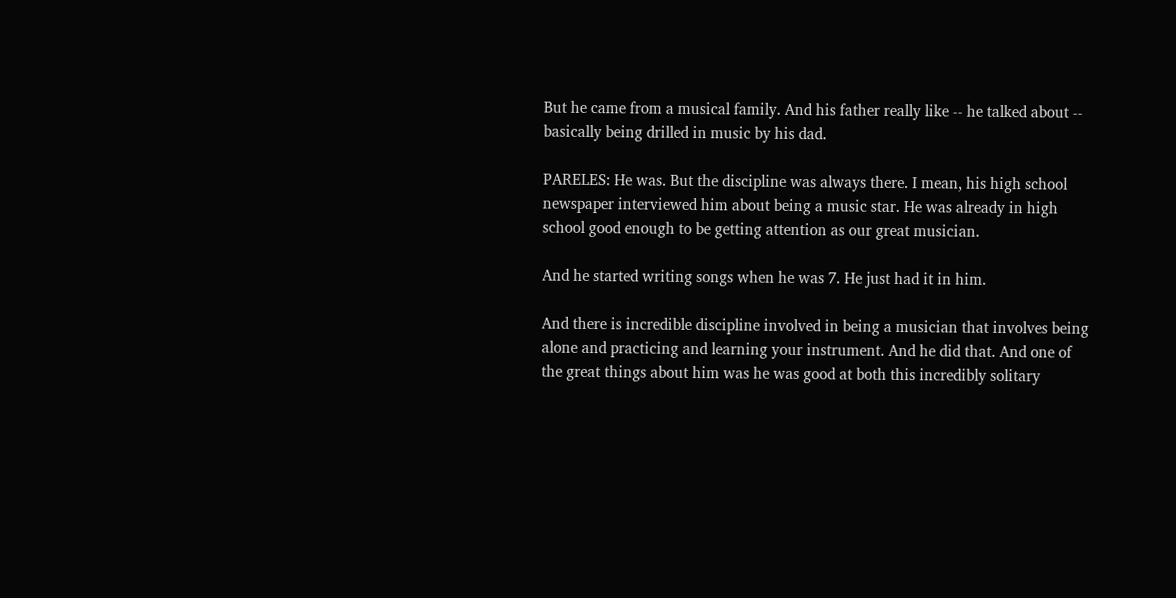But he came from a musical family. And his father really like -- he talked about -- basically being drilled in music by his dad.

PARELES: He was. But the discipline was always there. I mean, his high school newspaper interviewed him about being a music star. He was already in high school good enough to be getting attention as our great musician.

And he started writing songs when he was 7. He just had it in him.

And there is incredible discipline involved in being a musician that involves being alone and practicing and learning your instrument. And he did that. And one of the great things about him was he was good at both this incredibly solitary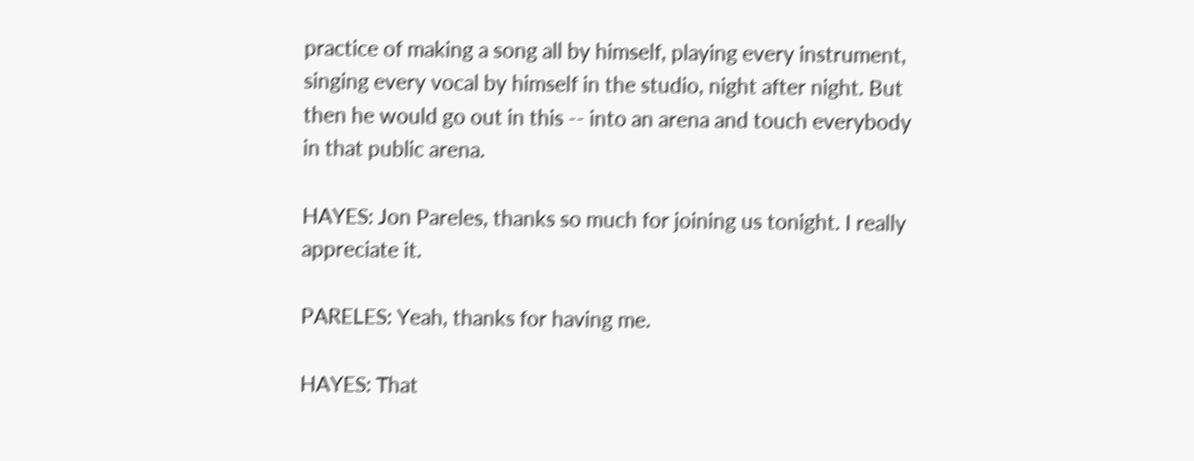practice of making a song all by himself, playing every instrument, singing every vocal by himself in the studio, night after night. But then he would go out in this -- into an arena and touch everybody in that public arena.

HAYES: Jon Pareles, thanks so much for joining us tonight. I really appreciate it.

PARELES: Yeah, thanks for having me.

HAYES: That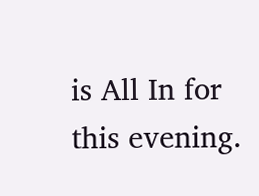is All In for this evening.